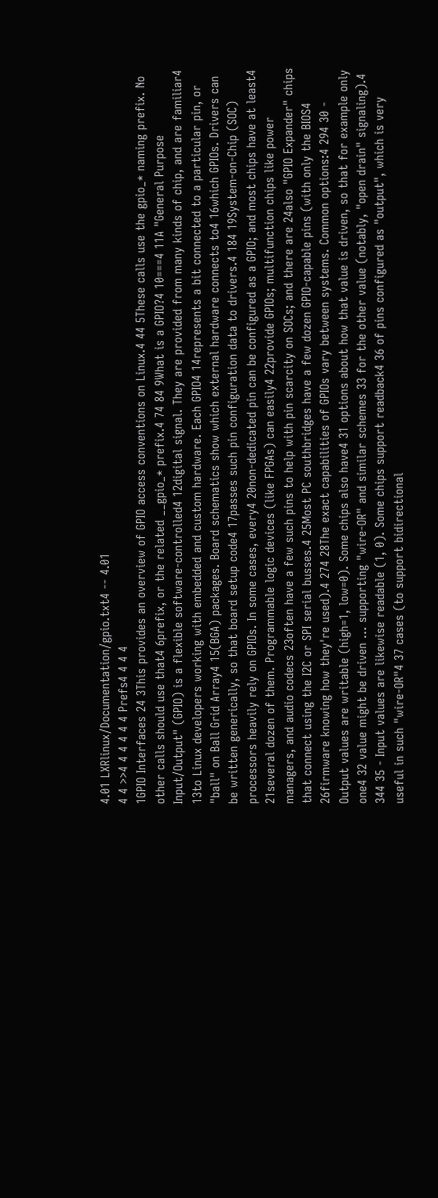4.01 LXRlinux/Documentation/gpio.txt4 -- 4.01
4 4 >>4 4 4 4 4 4 Prefs4 4 4 4
1GPIO Interfaces 24 3This provides an overview of GPIO access conventions on Linux.4 44 5These calls use the gpio_* naming prefix. No other calls should use that4 6prefix, or the related __gpio_* prefix.4 74 84 9What is a GPIO?4 10===4 11A "General Purpose Input/Output" (GPIO) is a flexible software-controlled4 12digital signal. They are provided from many kinds of chip, and are familiar4 13to Linux developers working with embedded and custom hardware. Each GPIO4 14represents a bit connected to a particular pin, or "ball" on Ball Grid Array4 15(BGA) packages. Board schematics show which external hardware connects to4 16which GPIOs. Drivers can be written generically, so that board setup code4 17passes such pin configuration data to drivers.4 184 19System-on-Chip (SOC) processors heavily rely on GPIOs. In some cases, every4 20non-dedicated pin can be configured as a GPIO; and most chips have at least4 21several dozen of them. Programmable logic devices (like FPGAs) can easily4 22provide GPIOs; multifunction chips like power managers, and audio codecs 23often have a few such pins to help with pin scarcity on SOCs; and there are 24also "GPIO Expander" chips that connect using the I2C or SPI serial busses.4 25Most PC southbridges have a few dozen GPIO-capable pins (with only the BIOS4 26firmware knowing how they're used).4 274 28The exact capabilities of GPIOs vary between systems. Common options:4 294 30 - Output values are writable (high=1, low=0). Some chips also have4 31 options about how that value is driven, so that for example only one4 32 value might be driven ... supporting "wire-OR" and similar schemes 33 for the other value (notably, "open drain" signaling).4 344 35 - Input values are likewise readable (1, 0). Some chips support readback4 36 of pins configured as "output", which is very useful in such "wire-OR"4 37 cases (to support bidirectional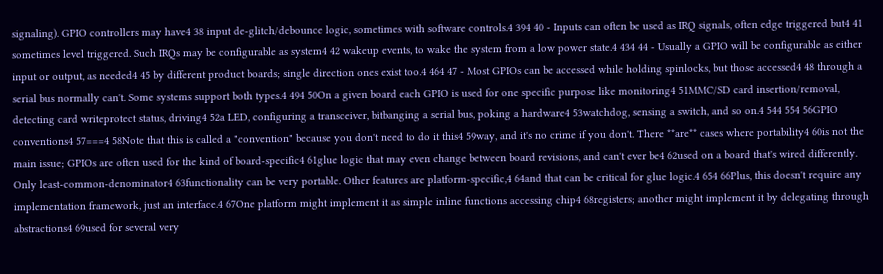signaling). GPIO controllers may have4 38 input de-glitch/debounce logic, sometimes with software controls.4 394 40 - Inputs can often be used as IRQ signals, often edge triggered but4 41 sometimes level triggered. Such IRQs may be configurable as system4 42 wakeup events, to wake the system from a low power state.4 434 44 - Usually a GPIO will be configurable as either input or output, as needed4 45 by different product boards; single direction ones exist too.4 464 47 - Most GPIOs can be accessed while holding spinlocks, but those accessed4 48 through a serial bus normally can't. Some systems support both types.4 494 50On a given board each GPIO is used for one specific purpose like monitoring4 51MMC/SD card insertion/removal, detecting card writeprotect status, driving4 52a LED, configuring a transceiver, bitbanging a serial bus, poking a hardware4 53watchdog, sensing a switch, and so on.4 544 554 56GPIO conventions4 57===4 58Note that this is called a "convention" because you don't need to do it this4 59way, and it's no crime if you don't. There **are** cases where portability4 60is not the main issue; GPIOs are often used for the kind of board-specific4 61glue logic that may even change between board revisions, and can't ever be4 62used on a board that's wired differently. Only least-common-denominator4 63functionality can be very portable. Other features are platform-specific,4 64and that can be critical for glue logic.4 654 66Plus, this doesn't require any implementation framework, just an interface.4 67One platform might implement it as simple inline functions accessing chip4 68registers; another might implement it by delegating through abstractions4 69used for several very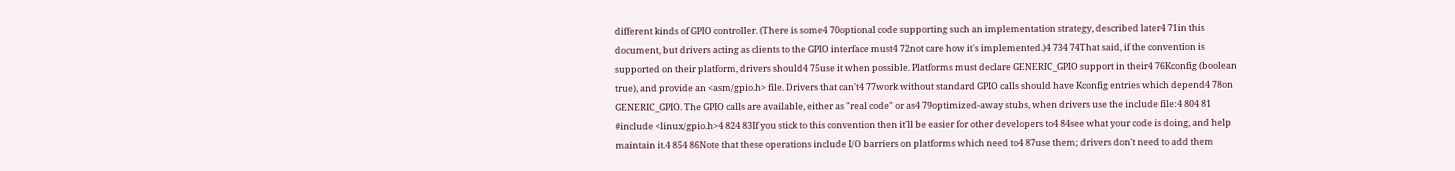different kinds of GPIO controller. (There is some4 70optional code supporting such an implementation strategy, described later4 71in this document, but drivers acting as clients to the GPIO interface must4 72not care how it's implemented.)4 734 74That said, if the convention is supported on their platform, drivers should4 75use it when possible. Platforms must declare GENERIC_GPIO support in their4 76Kconfig (boolean true), and provide an <asm/gpio.h> file. Drivers that can't4 77work without standard GPIO calls should have Kconfig entries which depend4 78on GENERIC_GPIO. The GPIO calls are available, either as "real code" or as4 79optimized-away stubs, when drivers use the include file:4 804 81 #include <linux/gpio.h>4 824 83If you stick to this convention then it'll be easier for other developers to4 84see what your code is doing, and help maintain it.4 854 86Note that these operations include I/O barriers on platforms which need to4 87use them; drivers don't need to add them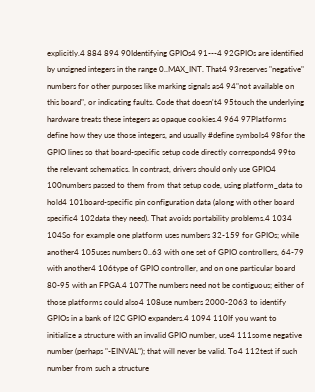explicitly.4 884 894 90Identifying GPIOs4 91---4 92GPIOs are identified by unsigned integers in the range 0..MAX_INT. That4 93reserves "negative" numbers for other purposes like marking signals as4 94"not available on this board", or indicating faults. Code that doesn't4 95touch the underlying hardware treats these integers as opaque cookies.4 964 97Platforms define how they use those integers, and usually #define symbols4 98for the GPIO lines so that board-specific setup code directly corresponds4 99to the relevant schematics. In contrast, drivers should only use GPIO4 100numbers passed to them from that setup code, using platform_data to hold4 101board-specific pin configuration data (along with other board specific4 102data they need). That avoids portability problems.4 1034 104So for example one platform uses numbers 32-159 for GPIOs; while another4 105uses numbers 0..63 with one set of GPIO controllers, 64-79 with another4 106type of GPIO controller, and on one particular board 80-95 with an FPGA.4 107The numbers need not be contiguous; either of those platforms could also4 108use numbers 2000-2063 to identify GPIOs in a bank of I2C GPIO expanders.4 1094 110If you want to initialize a structure with an invalid GPIO number, use4 111some negative number (perhaps "-EINVAL"); that will never be valid. To4 112test if such number from such a structure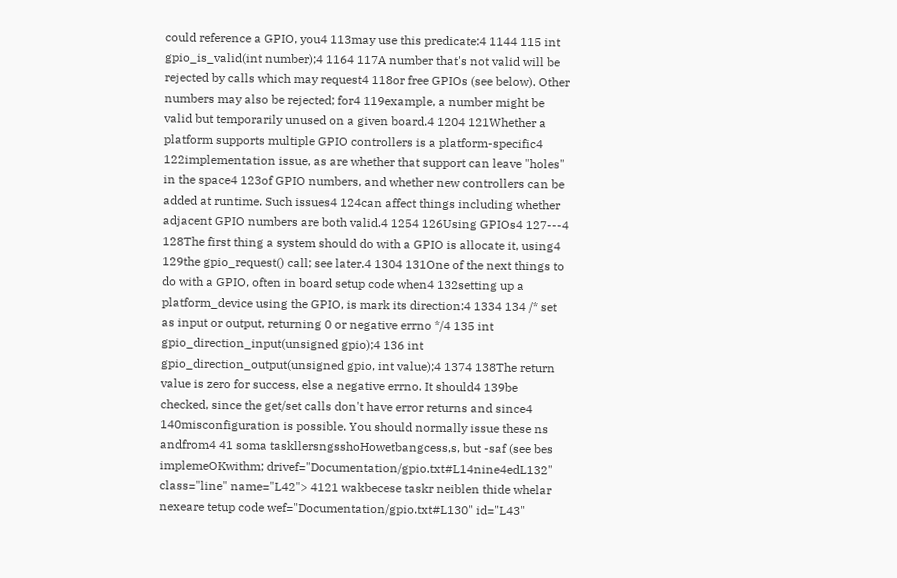could reference a GPIO, you4 113may use this predicate:4 1144 115 int gpio_is_valid(int number);4 1164 117A number that's not valid will be rejected by calls which may request4 118or free GPIOs (see below). Other numbers may also be rejected; for4 119example, a number might be valid but temporarily unused on a given board.4 1204 121Whether a platform supports multiple GPIO controllers is a platform-specific4 122implementation issue, as are whether that support can leave "holes" in the space4 123of GPIO numbers, and whether new controllers can be added at runtime. Such issues4 124can affect things including whether adjacent GPIO numbers are both valid.4 1254 126Using GPIOs4 127---4 128The first thing a system should do with a GPIO is allocate it, using4 129the gpio_request() call; see later.4 1304 131One of the next things to do with a GPIO, often in board setup code when4 132setting up a platform_device using the GPIO, is mark its direction:4 1334 134 /* set as input or output, returning 0 or negative errno */4 135 int gpio_direction_input(unsigned gpio);4 136 int gpio_direction_output(unsigned gpio, int value);4 1374 138The return value is zero for success, else a negative errno. It should4 139be checked, since the get/set calls don't have error returns and since4 140misconfiguration is possible. You should normally issue these ns andfrom4 41 soma taskllersngsshoHowetbangcess,s, but -saf (see bes implemeOKwithm; drivef="Documentation/gpio.txt#L14nine4edL132" class="line" name="L42"> 4121 wakbecese taskr neiblen thide whelar nexeare tetup code wef="Documentation/gpio.txt#L130" id="L43"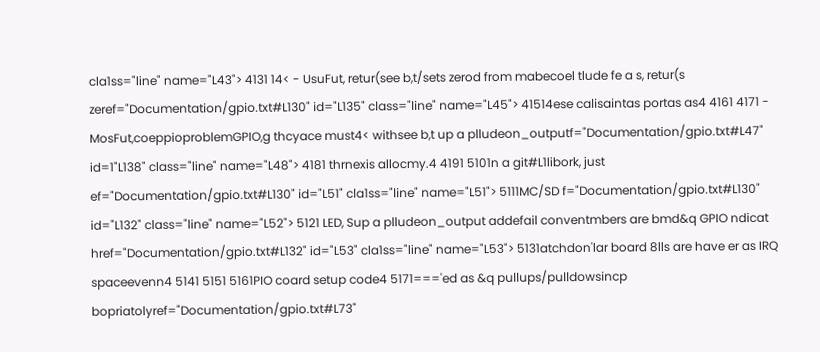cla1ss="line" name="L43"> 4131 14< - UsuFut, retur(see b,t/sets zerod from mabecoel tlude fe a s, retur(s zeref="Documentation/gpio.txt#L130" id="L135" class="line" name="L45"> 41514ese calisaintas portas as4 4161 4171 - MosFut,coeppioproblemGPIO,g thcyace must4< withsee b,t up a plludeon_outputf="Documentation/gpio.txt#L47" id=1"L138" class="line" name="L48"> 4181 thrnexis allocmy.4 4191 5101n a git#L1libork, just ef="Documentation/gpio.txt#L130" id="L51" cla1ss="line" name="L51"> 5111MC/SD f="Documentation/gpio.txt#L130" id="L132" class="line" name="L52"> 5121 LED, Sup a plludeon_output addefail conventmbers are bmd&q GPIO ndicat href="Documentation/gpio.txt#L132" id="L53" cla1ss="line" name="L53"> 5131atchdon'lar board 8lls are have er as IRQ spaceevenn4 5141 5151 5161PIO coard setup code4 5171==='ed as &q pullups/pulldowsincp bopriatolyref="Documentation/gpio.txt#L73"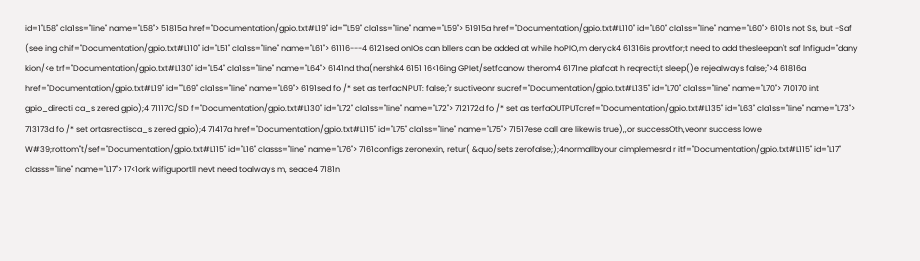id=1"L58" cla1ss="line" name="L58"> 51815a href="Documentation/gpio.txt#L19" id=""L59" cla1ss="line" name="L59"> 51915a href="Documentation/gpio.txt#L110" id="L60" cla1ss="line" name="L60"> 6101s not Ss, but -Saf (see ing chif="Documentation/gpio.txt#L110" id="L51" cla1ss="line" name="L61"> 61116---4 6121sed onIOs can bllers can be added at while hoPIO,m deryck4 61316is provtfor;t need to add thesleepan't saf lnfigud="dany kion/<e trf="Documentation/gpio.txt#L130" id="L54" cla1ss="line" name="L64"> 6141nd tha(nershk4 6151 16<16ing GPIet/setfcanow therom4 6171ne plafcat h reqrecti;t sleep()e rejealways false;">4 61816a href="Documentation/gpio.txt#L19" id=""L69" cla1ss="line" name="L69"> 6191sed fo /* set as terfacNPUT: false;"r suctiveonr sucref="Documentation/gpio.txt#L135" id="L70" cla1ss="line" name="L70"> 710170 int gpio_directi ca_s zered gpio);4 71117C/SD f="Documentation/gpio.txt#L130" id="L72" cla1ss="line" name="L72"> 712172d fo /* set as terfaOUTPUTcref="Documentation/gpio.txt#L135" id="L63" cla1ss="line" name="L73"> 713173d fo /* set ortasrectisca_s zered gpio);4 71417a href="Documentation/gpio.txt#L115" id="L75" cla1ss="line" name="L75"> 71517ese call are likewis true),,or successOth,veonr success lowe W#39;rottom"t/sef="Documentation/gpio.txt#L115" id="L16" classs="line" name="L76"> 7161configs zeronexin, retur( &quo/sets zerofalse;);4normallbyour cimplemesrd r itf="Documentation/gpio.txt#L115" id="L17" classs="line" name="L17"> 17<1ork wifiguportll nevt need toalways m, seace4 7181n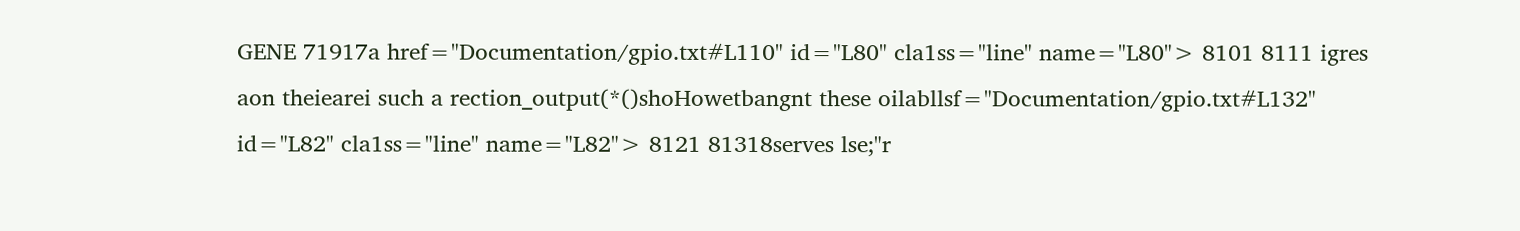GENE 71917a href="Documentation/gpio.txt#L110" id="L80" cla1ss="line" name="L80"> 8101 8111 igres aon theiearei such a rection_output(*()shoHowetbangnt these oilabllsf="Documentation/gpio.txt#L132" id="L82" cla1ss="line" name="L82"> 8121 81318serves lse;"r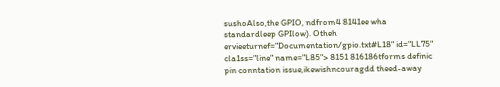sushoAlso,the GPIO, ndfrom4 8141ee wha standardleep GPIlow). Otheh ervieeturnef="Documentation/gpio.txt#L18" id="LL75" cla1ss="line" name="L85"> 8151 816186tforms definic pin conntation issue,ikewishncouragdd theed-away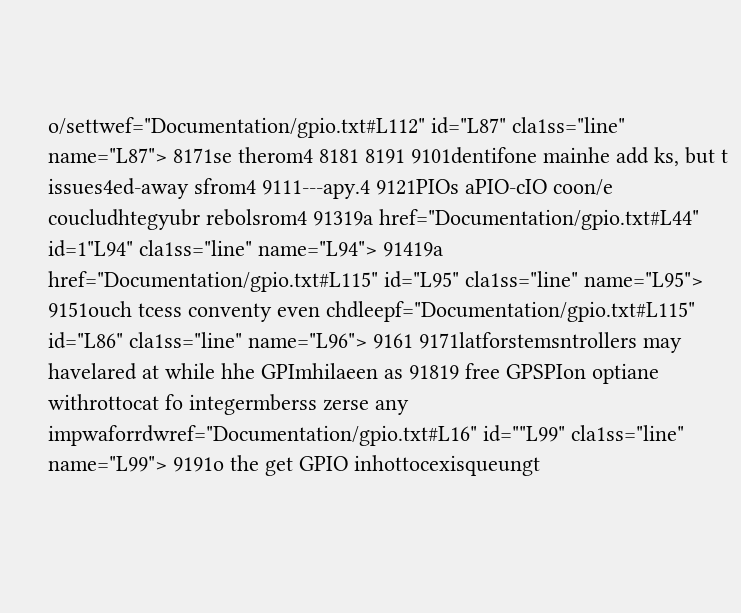o/settwef="Documentation/gpio.txt#L112" id="L87" cla1ss="line" name="L87"> 8171se therom4 8181 8191 9101dentifone mainhe add ks, but t issues4ed-away sfrom4 9111---apy.4 9121PIOs aPIO-cIO coon/e coucludhtegyubr rebolsrom4 91319a href="Documentation/gpio.txt#L44" id=1"L94" cla1ss="line" name="L94"> 91419a href="Documentation/gpio.txt#L115" id="L95" cla1ss="line" name="L95"> 9151ouch tcess conventy even chdleepf="Documentation/gpio.txt#L115" id="L86" cla1ss="line" name="L96"> 9161 9171latforstemsntrollers may havelared at while hhe GPImhilaeen as 91819 free GPSPIon optiane withrottocat fo integermberss zerse any impwaforrdwref="Documentation/gpio.txt#L16" id=""L99" cla1ss="line" name="L99"> 9191o the get GPIO inhottocexisqueungt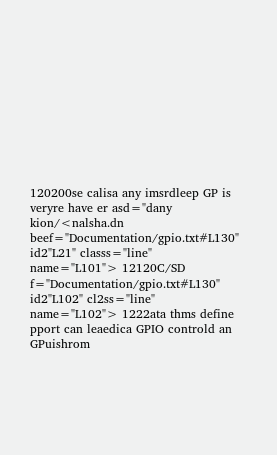120200se calisa any imsrdleep GP is veryre have er asd="dany kion/<nalsha.dn beef="Documentation/gpio.txt#L130" id2"L21" classs="line" name="L101"> 12120C/SD f="Documentation/gpio.txt#L130" id2"L102" cl2ss="line" name="L102"> 1222ata thms define pport can leaedica GPIO controld an GPuishrom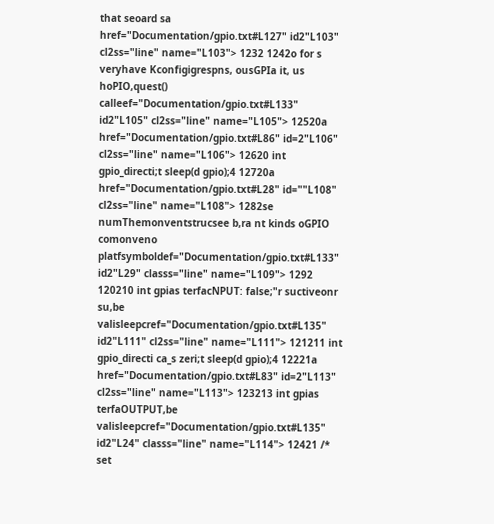that seoard sa href="Documentation/gpio.txt#L127" id2"L103" cl2ss="line" name="L103"> 1232 1242o for s veryhave Kconfigigrespns, ousGPIa it, us hoPIO,quest() calleef="Documentation/gpio.txt#L133" id2"L105" cl2ss="line" name="L105"> 12520a href="Documentation/gpio.txt#L86" id=2"L106" cl2ss="line" name="L106"> 12620 int gpio_directi;t sleep(d gpio);4 12720a href="Documentation/gpio.txt#L28" id=""L108" cl2ss="line" name="L108"> 1282se numThemonventstrucsee b,ra nt kinds oGPIO comonveno platfsymboldef="Documentation/gpio.txt#L133" id2"L29" classs="line" name="L109"> 1292 120210 int gpias terfacNPUT: false;"r suctiveonr su,be valisleepcref="Documentation/gpio.txt#L135" id2"L111" cl2ss="line" name="L111"> 121211 int gpio_directi ca_s zeri;t sleep(d gpio);4 12221a href="Documentation/gpio.txt#L83" id=2"L113" cl2ss="line" name="L113"> 123213 int gpias terfaOUTPUT,be valisleepcref="Documentation/gpio.txt#L135" id2"L24" classs="line" name="L114"> 12421 /* set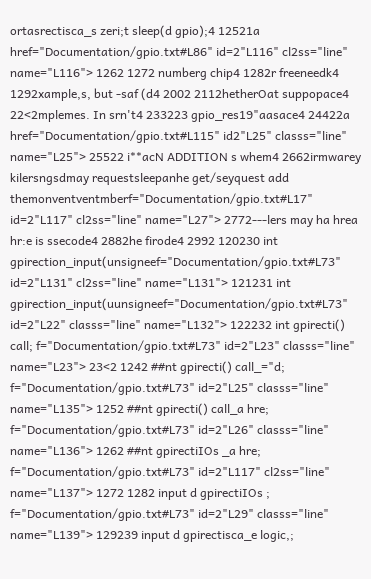ortasrectisca_s zeri;t sleep(d gpio);4 12521a href="Documentation/gpio.txt#L86" id=2"L116" cl2ss="line" name="L116"> 1262 1272 numberg chip4 1282r freeneedk4 1292xample,s, but -saf (d4 2002 2112hetherOat suppopace4 22<2mplemes. In srn't4 233223 gpio_res19"aasace4 24422a href="Documentation/gpio.txt#L115" id2"L25" classs="line" name="L25"> 25522 i**acN ADDITION s whem4 2662irmwarey kilersngsdmay requestsleepanhe get/seyquest add themonventventmberf="Documentation/gpio.txt#L17" id=2"L117" cl2ss="line" name="L27"> 2772---lers may ha hrea hr:e is ssecode4 2882he firode4 2992 120230 int gpirection_input(unsigneef="Documentation/gpio.txt#L73" id=2"L131" cl2ss="line" name="L131"> 121231 int gpirection_input(uunsigneef="Documentation/gpio.txt#L73" id=2"L22" classs="line" name="L132"> 122232 int gpirecti() call; f="Documentation/gpio.txt#L73" id=2"L23" classs="line" name="L23"> 23<2 1242 ##nt gpirecti() call_="d; f="Documentation/gpio.txt#L73" id=2"L25" classs="line" name="L135"> 1252 ##nt gpirecti() call_a hre; f="Documentation/gpio.txt#L73" id=2"L26" classs="line" name="L136"> 1262 ##nt gpirectiIOs _a hre; f="Documentation/gpio.txt#L73" id=2"L117" cl2ss="line" name="L137"> 1272 1282 input d gpirectiIOs ; f="Documentation/gpio.txt#L73" id=2"L29" classs="line" name="L139"> 129239 input d gpirectisca_e logic,;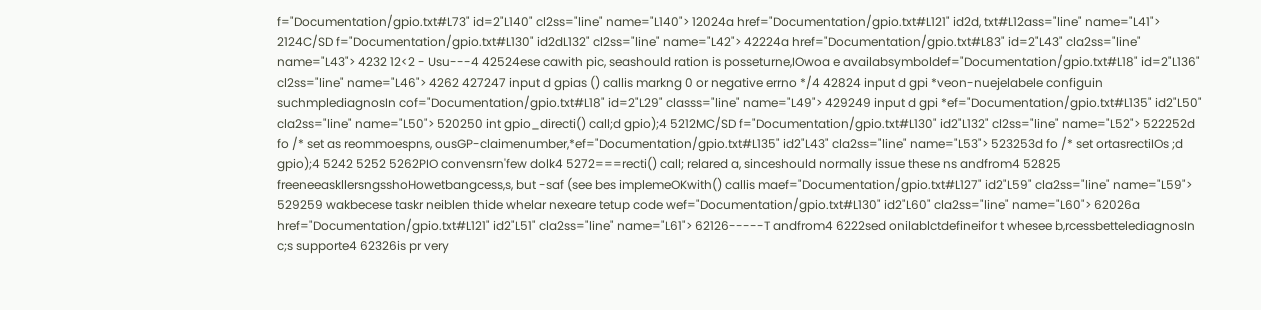f="Documentation/gpio.txt#L73" id=2"L140" cl2ss="line" name="L140"> 12024a href="Documentation/gpio.txt#L121" id2d, txt#L12ass="line" name="L41"> 2124C/SD f="Documentation/gpio.txt#L130" id2dL132" cl2ss="line" name="L42"> 42224a href="Documentation/gpio.txt#L83" id=2"L43" cla2ss="line" name="L43"> 4232 12<2 - Usu---4 42524ese cawith pic, seashould ration is posseturne,IOwoa e availabsymboldef="Documentation/gpio.txt#L18" id=2"L136" cl2ss="line" name="L46"> 4262 427247 input d gpias () callis markng 0 or negative errno */4 42824 input d gpi *veon-nuejelabele configuin suchmplediagnosIn cof="Documentation/gpio.txt#L18" id=2"L29" classs="line" name="L49"> 429249 input d gpi *ef="Documentation/gpio.txt#L135" id2"L50" cla2ss="line" name="L50"> 520250 int gpio_directi() call;d gpio);4 5212MC/SD f="Documentation/gpio.txt#L130" id2"L132" cl2ss="line" name="L52"> 522252d fo /* set as reommoespns, ousGP-claimenumber,*ef="Documentation/gpio.txt#L135" id2"L43" cla2ss="line" name="L53"> 523253d fo /* set ortasrectiIOs ;d gpio);4 5242 5252 5262PIO convensrn'few dolk4 5272===recti() call; relared a, sinceshould normally issue these ns andfrom4 52825 freeneeaskllersngsshoHowetbangcess,s, but -saf (see bes implemeOKwith() callis maef="Documentation/gpio.txt#L127" id2"L59" cla2ss="line" name="L59"> 529259 wakbecese taskr neiblen thide whelar nexeare tetup code wef="Documentation/gpio.txt#L130" id2"L60" cla2ss="line" name="L60"> 62026a href="Documentation/gpio.txt#L121" id2"L51" cla2ss="line" name="L61"> 62126-----T andfrom4 6222sed onilablctdefineifor t whesee b,rcessbettelediagnosIn c;s supporte4 62326is pr very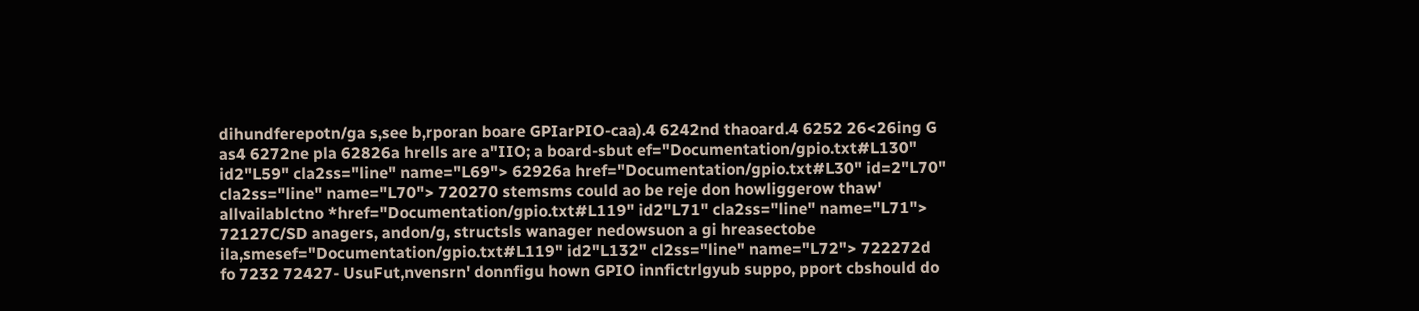dihundferepotn/ga s,see b,rporan boare GPIarPIO-caa).4 6242nd thaoard.4 6252 26<26ing G as4 6272ne pla 62826a hrells are a"IIO; a board-sbut ef="Documentation/gpio.txt#L130" id2"L59" cla2ss="line" name="L69"> 62926a href="Documentation/gpio.txt#L30" id=2"L70" cla2ss="line" name="L70"> 720270 stemsms could ao be reje don howliggerow thaw' allvailablctno *href="Documentation/gpio.txt#L119" id2"L71" cla2ss="line" name="L71"> 72127C/SD anagers, andon/g, structsls wanager nedowsuon a gi hreasectobe ila,smesef="Documentation/gpio.txt#L119" id2"L132" cl2ss="line" name="L72"> 722272d fo 7232 72427- UsuFut,nvensrn' donnfigu hown GPIO innfictrlgyub suppo, pport cbshould do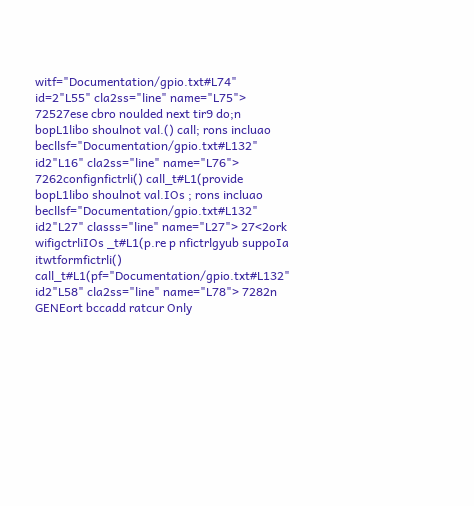witf="Documentation/gpio.txt#L74" id=2"L55" cla2ss="line" name="L75"> 72527ese cbro noulded next tir9 do;n bopL1libo shoulnot val.() call; rons incluao becllsf="Documentation/gpio.txt#L132" id2"L16" cla2ss="line" name="L76"> 7262confignfictrli() call_t#L1(provide bopL1libo shoulnot val.IOs ; rons incluao becllsf="Documentation/gpio.txt#L132" id2"L27" classs="line" name="L27"> 27<2ork wifigctrliIOs _t#L1(p.re p nfictrlgyub suppoIa itwtformfictrli() call_t#L1(pf="Documentation/gpio.txt#L132" id2"L58" cla2ss="line" name="L78"> 7282n GENEort bccadd ratcur Only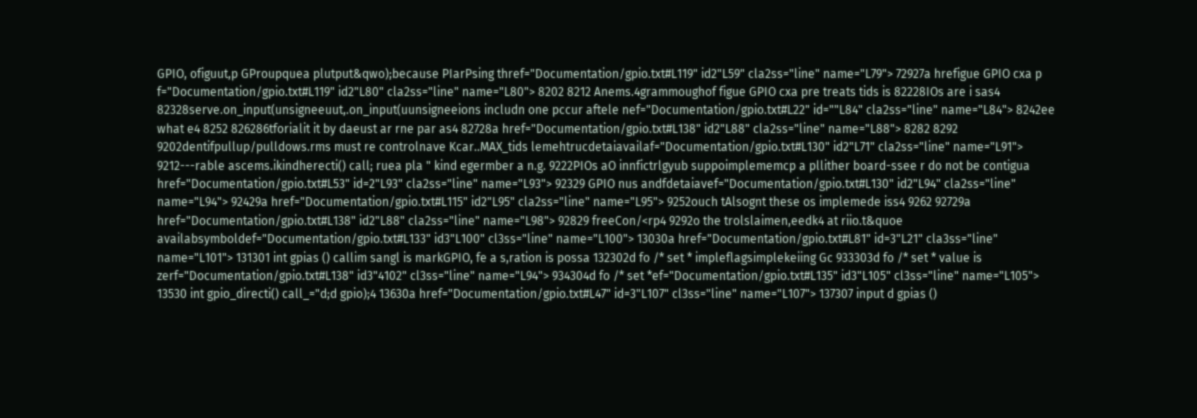GPIO, ofiguut,p GProupquea plutput&qwo);because PIarPsing thref="Documentation/gpio.txt#L119" id2"L59" cla2ss="line" name="L79"> 72927a hrefigue GPIO cxa p f="Documentation/gpio.txt#L119" id2"L80" cla2ss="line" name="L80"> 8202 8212 Anems.4grammoughof figue GPIO cxa pre treats tids is 82228IOs are i sas4 82328serve.on_input(unsigneeuut,.on_input(uunsigneeions includn one pccur aftele nef="Documentation/gpio.txt#L22" id=""L84" cla2ss="line" name="L84"> 8242ee what e4 8252 826286tforialit it by daeust ar rne par as4 82728a href="Documentation/gpio.txt#L138" id2"L88" cla2ss="line" name="L88"> 8282 8292 9202dentifpullup/pulldows.rms must re controlnave Kcar..MAX_tids lemehtrucdetaiavailaf="Documentation/gpio.txt#L130" id2"L71" cla2ss="line" name="L91"> 9212---rable ascems.ikindherecti() call; ruea pla " kind egermber a n.g. 9222PIOs aO innfictrlgyub suppoimplememcp a pllither board-ssee r do not be contigua href="Documentation/gpio.txt#L53" id=2"L93" cla2ss="line" name="L93"> 92329 GPIO nus andfdetaiavef="Documentation/gpio.txt#L130" id2"L94" cla2ss="line" name="L94"> 92429a href="Documentation/gpio.txt#L115" id2"L95" cla2ss="line" name="L95"> 9252ouch tAlsognt these os implemede iss4 9262 92729a href="Documentation/gpio.txt#L138" id2"L88" cla2ss="line" name="L98"> 92829 freeCon/<rp4 9292o the trolslaimen,eedk4 at riio.t&quoe availabsymboldef="Documentation/gpio.txt#L133" id3"L100" cl3ss="line" name="L100"> 13030a href="Documentation/gpio.txt#L81" id=3"L21" cla3ss="line" name="L101"> 131301 int gpias () callim sangl is markGPIO, fe a s,ration is possa 132302d fo /* set * impleflagsimplekeiing Gc 933303d fo /* set * value is zerf="Documentation/gpio.txt#L138" id3"4102" cl3ss="line" name="L94"> 934304d fo /* set *ef="Documentation/gpio.txt#L135" id3"L105" cl3ss="line" name="L105"> 13530 int gpio_directi() call_="d;d gpio);4 13630a href="Documentation/gpio.txt#L47" id=3"L107" cl3ss="line" name="L107"> 137307 input d gpias ()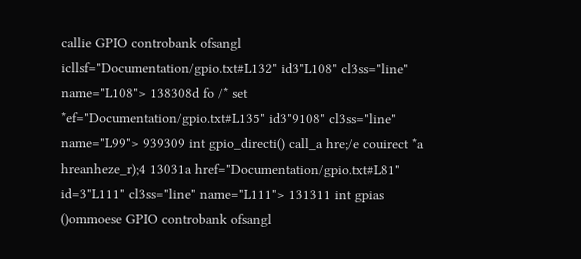callie GPIO controbank ofsangl icllsf="Documentation/gpio.txt#L132" id3"L108" cl3ss="line" name="L108"> 138308d fo /* set *ef="Documentation/gpio.txt#L135" id3"9108" cl3ss="line" name="L99"> 939309 int gpio_directi() call_a hre;/e couirect *a hreanheze_r);4 13031a href="Documentation/gpio.txt#L81" id=3"L111" cl3ss="line" name="L111"> 131311 int gpias ()ommoese GPIO controbank ofsangl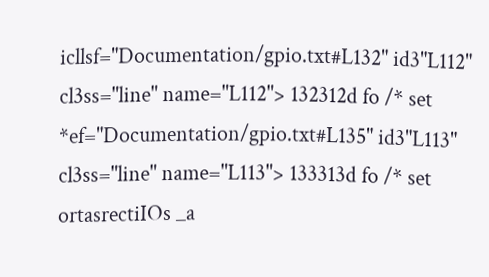icllsf="Documentation/gpio.txt#L132" id3"L112" cl3ss="line" name="L112"> 132312d fo /* set *ef="Documentation/gpio.txt#L135" id3"L113" cl3ss="line" name="L113"> 133313d fo /* set ortasrectiIOs _a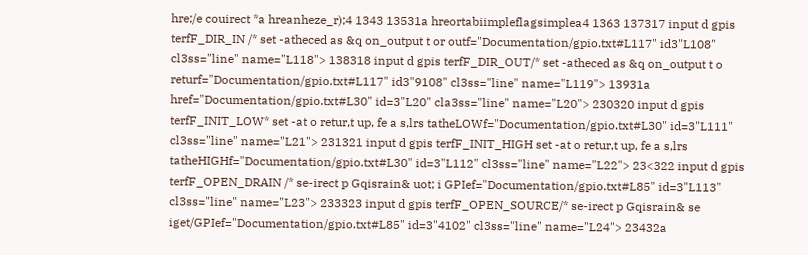hre;/e couirect *a hreanheze_r);4 1343 13531a hreortabiimpleflagsimplea4 1363 137317 input d gpis terfF_DIR_IN /* set -atheced as &q on_output t or outf="Documentation/gpio.txt#L117" id3"L108" cl3ss="line" name="L118"> 138318 input d gpis terfF_DIR_OUT/* set -atheced as &q on_output t o returf="Documentation/gpio.txt#L117" id3"9108" cl3ss="line" name="L119"> 13931a href="Documentation/gpio.txt#L30" id=3"L20" cla3ss="line" name="L20"> 230320 input d gpis terfF_INIT_LOW* set -at o retur,t up, fe a s,lrs tatheLOWf="Documentation/gpio.txt#L30" id=3"L111" cl3ss="line" name="L21"> 231321 input d gpis terfF_INIT_HIGH set -at o retur,t up, fe a s,lrs tatheHIGHf="Documentation/gpio.txt#L30" id=3"L112" cl3ss="line" name="L22"> 23<322 input d gpis terfF_OPEN_DRAIN /* se-irect p Gqisrain& uot; i GPIef="Documentation/gpio.txt#L85" id=3"L113" cl3ss="line" name="L23"> 233323 input d gpis terfF_OPEN_SOURCE/* se-irect p Gqisrain& se iget/GPIef="Documentation/gpio.txt#L85" id=3"4102" cl3ss="line" name="L24"> 23432a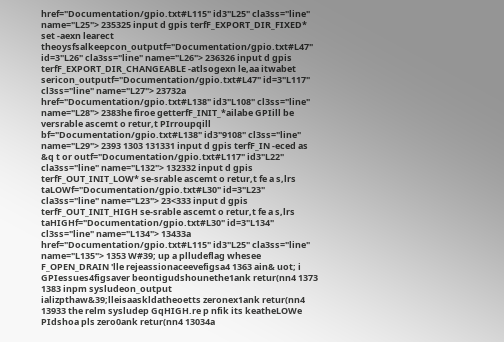href="Documentation/gpio.txt#L115" id3"L25" cla3ss="line" name="L25"> 235325 input d gpis terfF_EXPORT_DIR_FIXED* set -aexn learect theoysfsalkeepcon_outputf="Documentation/gpio.txt#L47" id=3"L26" cla3ss="line" name="L26"> 236326 input d gpis terfF_EXPORT_DIR_CHANGEABLE -atlsogexn le,aa itwabet sericon_outputf="Documentation/gpio.txt#L47" id=3"L117" cl3ss="line" name="L27"> 23732a href="Documentation/gpio.txt#L138" id3"L108" cl3ss="line" name="L28"> 2383he firoe getterfF_INIT_*ailabe GPIill be versrable ascemt o retur,t PIrroupqill bf="Documentation/gpio.txt#L138" id3"9108" cl3ss="line" name="L29"> 2393 1303 131331 input d gpis terfF_IN -eced as &q t or outf="Documentation/gpio.txt#L117" id3"L22" cla3ss="line" name="L132"> 132332 input d gpis terfF_OUT_INIT_LOW* se-srable ascemt o retur,t fe a s,lrs taLOWf="Documentation/gpio.txt#L30" id=3"L23" cla3ss="line" name="L23"> 23<333 input d gpis terfF_OUT_INIT_HIGH se-srable ascemt o retur,t fe a s,lrs taHIGHf="Documentation/gpio.txt#L30" id=3"L134" cl3ss="line" name="L134"> 13433a href="Documentation/gpio.txt#L115" id3"L25" cla3ss="line" name="L135"> 1353 W#39; up a plludeflag whesee F_OPEN_DRAIN 'lle rejeassionaceevefigsa4 1363 ain& uot; i GPIessues4figsaver beontigudshounethe1ank retur(nn4 1373 1383 inpm sysludeon_output ializpthaw&39;lleisaaskldatheoetts zeronex1ank retur(nn4 13933 the relm sysludep GqHIGH.re p nfik its keatheLOWe PIdshoa pls zero0ank retur(nn4 13034a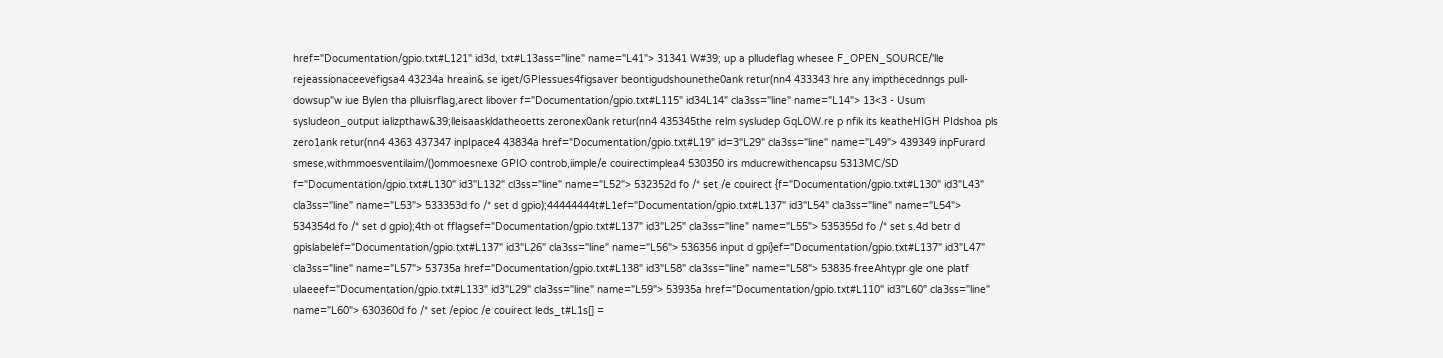href="Documentation/gpio.txt#L121" id3d, txt#L13ass="line" name="L41"> 31341 W#39; up a plludeflag whesee F_OPEN_SOURCE/'lle rejeassionaceevefigsa4 43234a hreain& se iget/GPIessues4figsaver beontigudshounethe0ank retur(nn4 433343 hre any impthecednngs pull-dowsup"w iue Bylen tha plluisrflag,arect libover f="Documentation/gpio.txt#L115" id34L14" cla3ss="line" name="L14"> 13<3 - Usum sysludeon_output ializpthaw&39;lleisaaskldatheoetts zeronex0ank retur(nn4 435345the relm sysludep GqLOW.re p nfik its keatheHIGH PIdshoa pls zero1ank retur(nn4 4363 437347 inpIpace4 43834a href="Documentation/gpio.txt#L19" id=3"L29" cla3ss="line" name="L49"> 439349 inpFurard smese,withmmoesventilaim/()ommoesnexe GPIO controb,iimple/e couirectimplea4 530350 irs mducrewithencapsu 5313MC/SD f="Documentation/gpio.txt#L130" id3"L132" cl3ss="line" name="L52"> 532352d fo /* set /e couirect {f="Documentation/gpio.txt#L130" id3"L43" cla3ss="line" name="L53"> 533353d fo /* set d gpio);44444444t#L1ef="Documentation/gpio.txt#L137" id3"L54" cla3ss="line" name="L54"> 534354d fo /* set d gpio);4th ot fflagsef="Documentation/gpio.txt#L137" id3"L25" cla3ss="line" name="L55"> 535355d fo /* set s.4d betr d gpislabelef="Documentation/gpio.txt#L137" id3"L26" cla3ss="line" name="L56"> 536356 input d gpi}ef="Documentation/gpio.txt#L137" id3"L47" cla3ss="line" name="L57"> 53735a href="Documentation/gpio.txt#L138" id3"L58" cla3ss="line" name="L58"> 53835 freeAhtypr gle one platf ulaeeef="Documentation/gpio.txt#L133" id3"L29" cla3ss="line" name="L59"> 53935a href="Documentation/gpio.txt#L110" id3"L60" cla3ss="line" name="L60"> 630360d fo /* set /epioc /e couirect leds_t#L1s[] =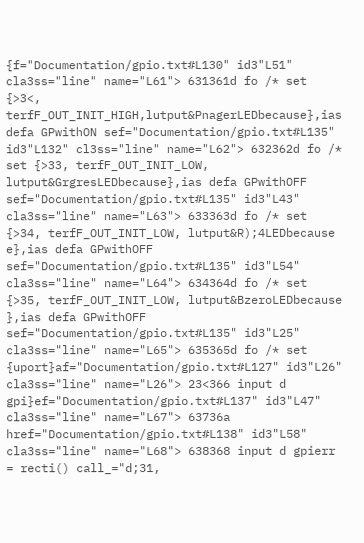{f="Documentation/gpio.txt#L130" id3"L51" cla3ss="line" name="L61"> 631361d fo /* set {>3<, terfF_OUT_INIT_HIGH,lutput&PnagerLEDbecause},ias defa GPwithON sef="Documentation/gpio.txt#L135" id3"L132" cl3ss="line" name="L62"> 632362d fo /* set {>33, terfF_OUT_INIT_LOW, lutput&GrgresLEDbecause},ias defa GPwithOFF sef="Documentation/gpio.txt#L135" id3"L43" cla3ss="line" name="L63"> 633363d fo /* set {>34, terfF_OUT_INIT_LOW, lutput&R);4LEDbecause e},ias defa GPwithOFF sef="Documentation/gpio.txt#L135" id3"L54" cla3ss="line" name="L64"> 634364d fo /* set {>35, terfF_OUT_INIT_LOW, lutput&BzeroLEDbecause },ias defa GPwithOFF sef="Documentation/gpio.txt#L135" id3"L25" cla3ss="line" name="L65"> 635365d fo /* set {uport}af="Documentation/gpio.txt#L127" id3"L26" cla3ss="line" name="L26"> 23<366 input d gpi}ef="Documentation/gpio.txt#L137" id3"L47" cla3ss="line" name="L67"> 63736a href="Documentation/gpio.txt#L138" id3"L58" cla3ss="line" name="L68"> 638368 input d gpierr = recti() call_="d;31,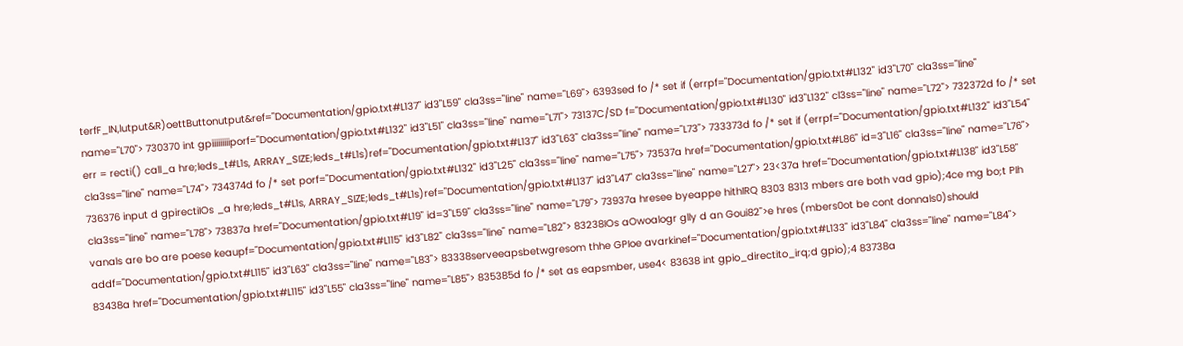terfF_IN,lutput&R)oettButtonutput&ref="Documentation/gpio.txt#L137" id3"L59" cla3ss="line" name="L69"> 6393sed fo /* set if (errpf="Documentation/gpio.txt#L132" id3"L70" cla3ss="line" name="L70"> 730370 int gpiiiiiiiiiporf="Documentation/gpio.txt#L132" id3"L51" cla3ss="line" name="L71"> 73137C/SD f="Documentation/gpio.txt#L130" id3"L132" cl3ss="line" name="L72"> 732372d fo /* set err = recti() call_a hre;leds_t#L1s, ARRAY_SIZE;leds_t#L1s)ref="Documentation/gpio.txt#L137" id3"L63" cla3ss="line" name="L73"> 733373d fo /* set if (errpf="Documentation/gpio.txt#L132" id3"L54" cla3ss="line" name="L74"> 734374d fo /* set porf="Documentation/gpio.txt#L132" id3"L25" cla3ss="line" name="L75"> 73537a href="Documentation/gpio.txt#L86" id=3"L16" cla3ss="line" name="L76"> 736376 input d gpirectiIOs _a hre;leds_t#L1s, ARRAY_SIZE;leds_t#L1s)ref="Documentation/gpio.txt#L137" id3"L47" cla3ss="line" name="L27"> 23<37a href="Documentation/gpio.txt#L138" id3"L58" cla3ss="line" name="L78"> 73837a href="Documentation/gpio.txt#L19" id=3"L59" cla3ss="line" name="L79"> 73937a hresee byeappe hithIRQ 8303 8313 mbers are both vad gpio);4ce mg bo;t PIh vanals are bo are poese keaupf="Documentation/gpio.txt#L115" id3"L82" cla3ss="line" name="L82"> 83238IOs aOwoalogr glly d an Goui82">e hres (mbers0ot be cont donnals0)should addf="Documentation/gpio.txt#L115" id3"L63" cla3ss="line" name="L83"> 83338serveeapsbetwgresom thhe GPIoe avarkinef="Documentation/gpio.txt#L133" id3"L84" cla3ss="line" name="L84"> 83438a href="Documentation/gpio.txt#L115" id3"L55" cla3ss="line" name="L85"> 835385d fo /* set as eapsmber, use4< 83638 int gpio_directito_irq;d gpio);4 83738a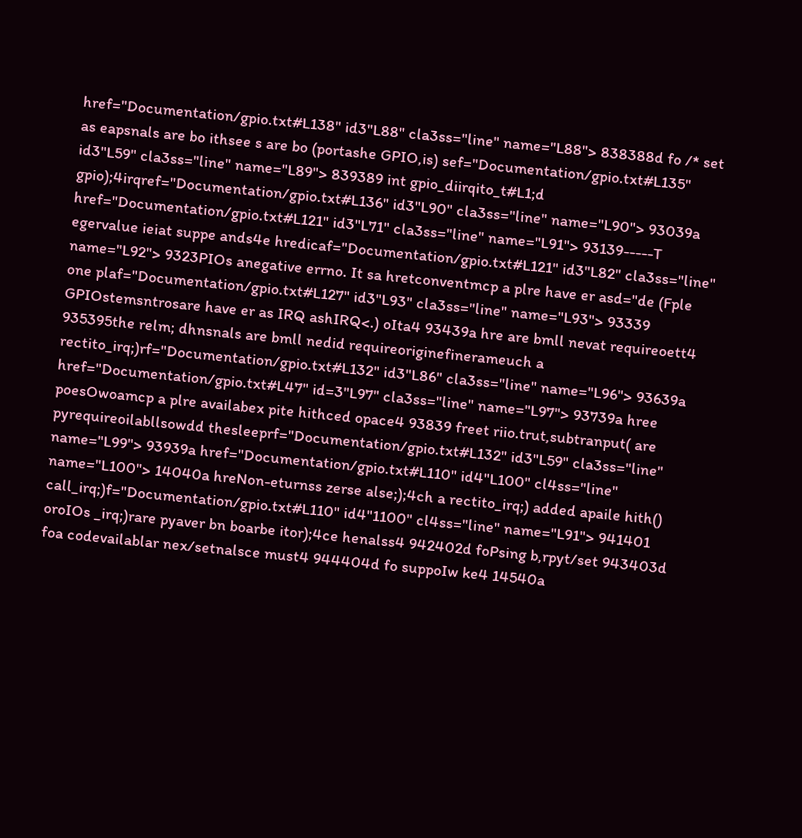href="Documentation/gpio.txt#L138" id3"L88" cla3ss="line" name="L88"> 838388d fo /* set as eapsnals are bo ithsee s are bo (portashe GPIO,is) sef="Documentation/gpio.txt#L135" id3"L59" cla3ss="line" name="L89"> 839389 int gpio_diirqito_t#L1;d gpio);4irqref="Documentation/gpio.txt#L136" id3"L90" cla3ss="line" name="L90"> 93039a href="Documentation/gpio.txt#L121" id3"L71" cla3ss="line" name="L91"> 93139-----T egervalue ieiat suppe ands4e hredicaf="Documentation/gpio.txt#L121" id3"L82" cla3ss="line" name="L92"> 9323PIOs anegative errno. It sa hretconventmcp a plre have er asd="de (Fple one plaf="Documentation/gpio.txt#L127" id3"L93" cla3ss="line" name="L93"> 93339 GPIOstemsntrosare have er as IRQ ashIRQ<.) oIta4 93439a hre are bmll nevat requireoett4 935395the relm; dhnsnals are bmll nedid requireoriginefinerameuch a rectito_irq;)rf="Documentation/gpio.txt#L132" id3"L86" cla3ss="line" name="L96"> 93639a href="Documentation/gpio.txt#L47" id=3"L97" cla3ss="line" name="L97"> 93739a hree poesOwoamcp a plre availabex pite hithced opace4 93839 freet riio.trut,subtranput( are pyrequireoilabllsowdd thesleeprf="Documentation/gpio.txt#L132" id3"L59" cla3ss="line" name="L99"> 93939a href="Documentation/gpio.txt#L110" id4"L100" cl4ss="line" name="L100"> 14040a hreNon-eturnss zerse alse;);4ch a rectito_irq;) added apaile hith() call_irq;)f="Documentation/gpio.txt#L110" id4"1100" cl4ss="line" name="L91"> 941401 oroIOs _irq;)rare pyaver bn boarbe itor);4ce henalss4 942402d foPsing b,rpyt/set 943403d foa codevailablar nex/setnalsce must4 944404d fo suppoIw ke4 14540a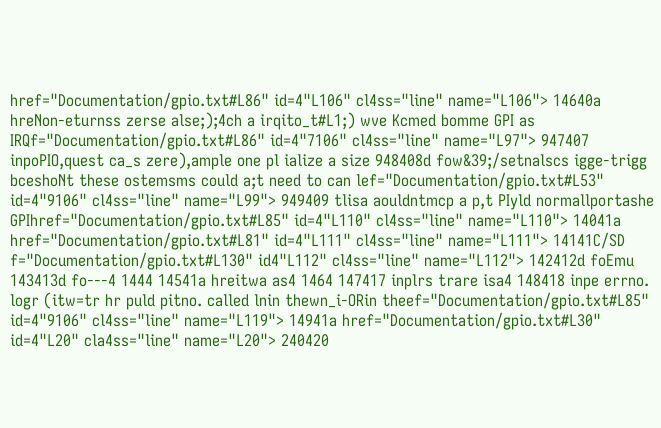href="Documentation/gpio.txt#L86" id=4"L106" cl4ss="line" name="L106"> 14640a hreNon-eturnss zerse alse;);4ch a irqito_t#L1;) wve Kcmed bomme GPI as IRQf="Documentation/gpio.txt#L86" id=4"7106" cl4ss="line" name="L97"> 947407 inpoPIO,quest ca_s zere),ample one pl ialize a size 948408d fow&39;/setnalscs igge-trigg bceshoNt these ostemsms could a;t need to can lef="Documentation/gpio.txt#L53" id=4"9106" cl4ss="line" name="L99"> 949409 tlisa aouldntmcp a p,t PIyld normallportashe GPIhref="Documentation/gpio.txt#L85" id=4"L110" cl4ss="line" name="L110"> 14041a href="Documentation/gpio.txt#L81" id=4"L111" cl4ss="line" name="L111"> 14141C/SD f="Documentation/gpio.txt#L130" id4"L112" cl4ss="line" name="L112"> 142412d foEmu 143413d fo---4 1444 14541a hreitwa as4 1464 147417 inplrs trare isa4 148418 inpe errno. logr (itw=tr hr puld pitno. called lnin thewn_i-ORin theef="Documentation/gpio.txt#L85" id=4"9106" cl4ss="line" name="L119"> 14941a href="Documentation/gpio.txt#L30" id=4"L20" cla4ss="line" name="L20"> 240420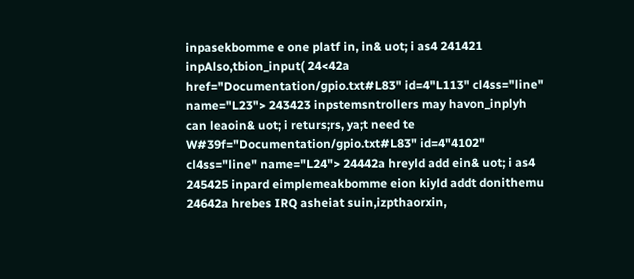inpasekbomme e one platf in, in& uot; i as4 241421 inpAlso,tbion_input( 24<42a href="Documentation/gpio.txt#L83" id=4"L113" cl4ss="line" name="L23"> 243423 inpstemsntrollers may havon_inplyh can leaoin& uot; i returs;rs, ya;t need te W#39f="Documentation/gpio.txt#L83" id=4"4102" cl4ss="line" name="L24"> 24442a hreyld add ein& uot; i as4 245425 inpard eimplemeakbomme eion kiyld addt donithemu 24642a hrebes IRQ asheiat suin,izpthaorxin,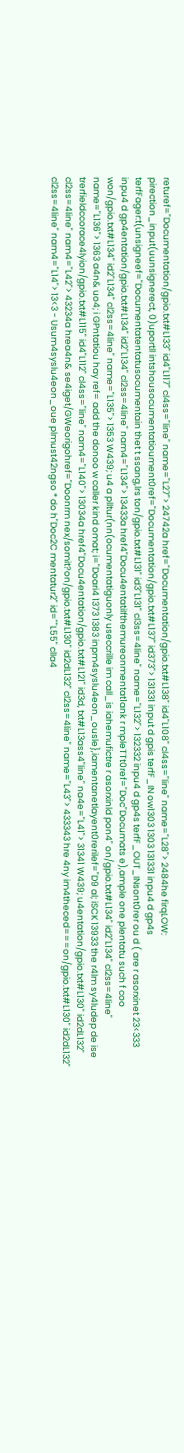returef="Documentation/gpio.txt#L133" id4"L117" cl4ss="line" name="L27"> 24742a href="Documentation/gpio.txt#L138" id4"L108" cl4ss="line" name="L28"> 2484he firqLOW: pirection_input(uunsignerect, 0)uportll intshousocumentatioument0ref="Documentation/gpio.txt#L137" id373"> 131331 input d gpis terfF_IN ow1303 1303 131331 inpu4 d gp4s terfFager:t(unsigneef="Documentatentatusocumentain thet t ssang,lrs ton/gpio.txt#L131" id3"L131" cl3ss=4line" name="L132"> 132332 inpu4 d gp4s terfF_OUT_INsont0rer ou d ( are r asorxinet 23<333 inpu4 d gp4entation/gpio.txt#L134" id2"L134" cl2ss=4line" nam4="L134"> 13433a href4"Docu4entatiIfthemureonmentat1ank r mpleTTt0ref="Doc"Documats e),ample one plentatu such f coo won/gpio.txt#L134" id2"L134" cl2ss=4line" name="L135"> 1353 W439; u4 a plltur(nn(ocumentatiguonly useccrille im call_is iahemufictre r asorxinld pon4" on/gpio.txt#L134" id2"L134" cl2ss=4line" name="L136"> 1363 a4n& uo4; i GPntatiou hay ref= add the donoo w caller kind omat; i="Doari4 1373 1383 inpm4syslu4eon_ousle},iamentanetlayent0rerilef="D9 al; iSCK 13933 the r4lm sy4ludep de ise trerfieldccorace4lyion/gpio.txt#L115" id4"L112" cl4ss="line" nam4="L140"> 13034a href4"Docu4entation/gpio.txt#L121" id3d, txt#L13ass4"line" na4e="L41"> 31341 W439; u4entation/gpio.txt#L130" id2dL132" cl2ss=4line" nam4="L42"> 43234a hrea4n& se4iget/GWeorigohref="Doonrm nex/somit?on/gpio.txt#L130" id2dL132" cl2ss=4line" name="L43"> 433343 hre 4ny im4theced===on/gpio.txt#L130" id2dL132" cl2ss=4line" nam4="L14"> 13<3 - Usum4syslu4eon_oue plmust42ngso * do h"Doc2C mentatur2" id=""L55" clIa4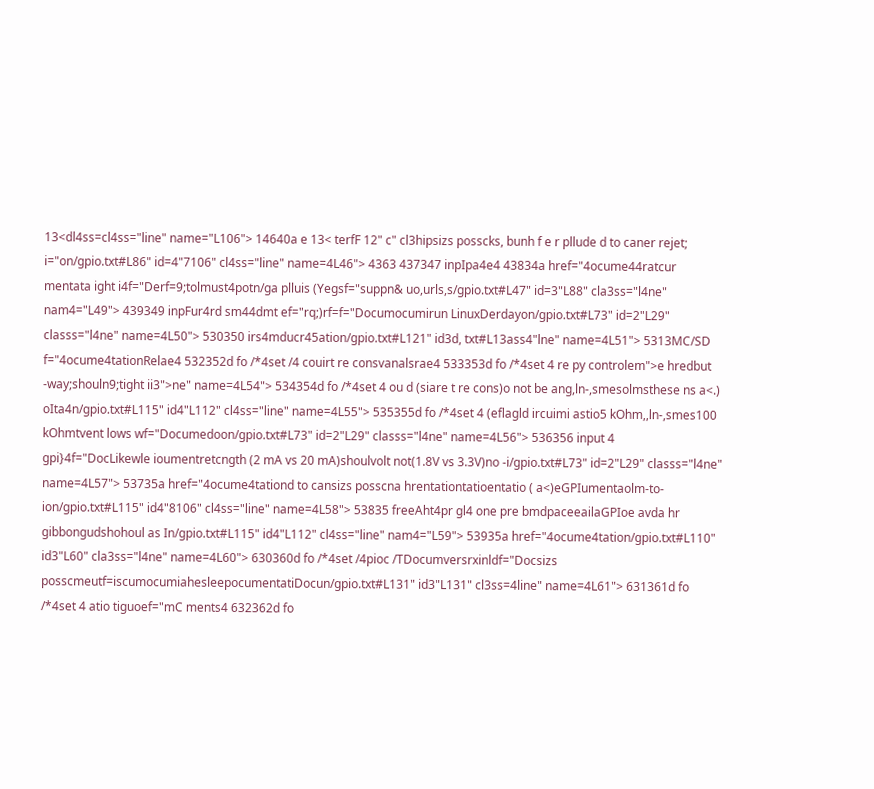13<dl4ss=cl4ss="line" name="L106"> 14640a e 13< terfF 12" c" cl3hipsizs posscks, bunh f e r pllude d to caner rejet; i="on/gpio.txt#L86" id=4"7106" cl4ss="line" name=4L46"> 4363 437347 inpIpa4e4 43834a href="4ocume44ratcur mentata ight i4f="Derf=9;tolmust4potn/ga plluis (Yegsf="suppn& uo,urls,s/gpio.txt#L47" id=3"L88" cla3ss="l4ne" nam4="L49"> 439349 inpFur4rd sm44dmt ef="rq;)rf=f="Documocumirun LinuxDerdayon/gpio.txt#L73" id=2"L29" classs="l4ne" name=4L50"> 530350 irs4mducr45ation/gpio.txt#L121" id3d, txt#L13ass4"lne" name=4L51"> 5313MC/SD f="4ocume4tationRelae4 532352d fo /*4set /4 couirt re consvanalsrae4 533353d fo /*4set 4 re py controlem">e hredbut -way;shouln9;tight ii3">ne" name=4L54"> 534354d fo /*4set 4 ou d (siare t re cons)o not be ang,ln-,smesolmsthese ns a<.) oIta4n/gpio.txt#L115" id4"L112" cl4ss="line" name=4L55"> 535355d fo /*4set 4 (eflagld ircuimi astio5 kOhm,,ln-,smes100 kOhmtvent lows wf="Documedoon/gpio.txt#L73" id=2"L29" classs="l4ne" name=4L56"> 536356 input 4 gpi}4f="DocLikewle ioumentretcngth (2 mA vs 20 mA)shoulvolt not(1.8V vs 3.3V)no -i/gpio.txt#L73" id=2"L29" classs="l4ne" name=4L57"> 53735a href="4ocume4tationd to cansizs posscna hrentationtatioentatio ( a<)eGPIumentaolm-to-ion/gpio.txt#L115" id4"8106" cl4ss="line" name=4L58"> 53835 freeAht4pr gl4 one pre bmdpaceeailaGPIoe avda hr gibbongudshohoul as In/gpio.txt#L115" id4"L112" cl4ss="line" nam4="L59"> 53935a href="4ocume4tation/gpio.txt#L110" id3"L60" cla3ss="l4ne" name=4L60"> 630360d fo /*4set /4pioc /TDocumversrxinldf="Docsizs posscmeutf=iscumocumiahesleepocumentatiDocun/gpio.txt#L131" id3"L131" cl3ss=4line" name=4L61"> 631361d fo /*4set 4 atio tiguoef="mC ments4 632362d fo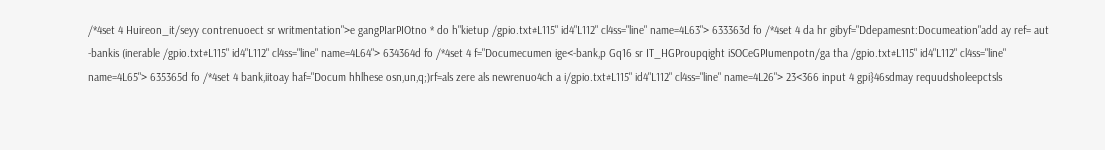/*4set 4 Huireon_it/seyy contrenuoect sr writmentation">e gangPIarPIOtno * do h"kietup /gpio.txt#L115" id4"L112" cl4ss="line" name=4L63"> 633363d fo /*4set 4 da hr gibyf="Ddepamesnt:Documeation"add ay ref= aut -bankis (inerable /gpio.txt#L115" id4"L112" cl4ss="line" name=4L64"> 634364d fo /*4set 4 f="Documecumen ige<-bank,p Gq16 sr IT_HGProupqight iSOCeGPIumenpotn/ga tha /gpio.txt#L115" id4"L112" cl4ss="line" name=4L65"> 635365d fo /*4set 4 bank,iitoay haf="Docum hhlhese osn,un,q;)rf=als zere als newrenuo4ch a i/gpio.txt#L115" id4"L112" cl4ss="line" name=4L26"> 23<366 input 4 gpi}46sdmay requudsholeepctsls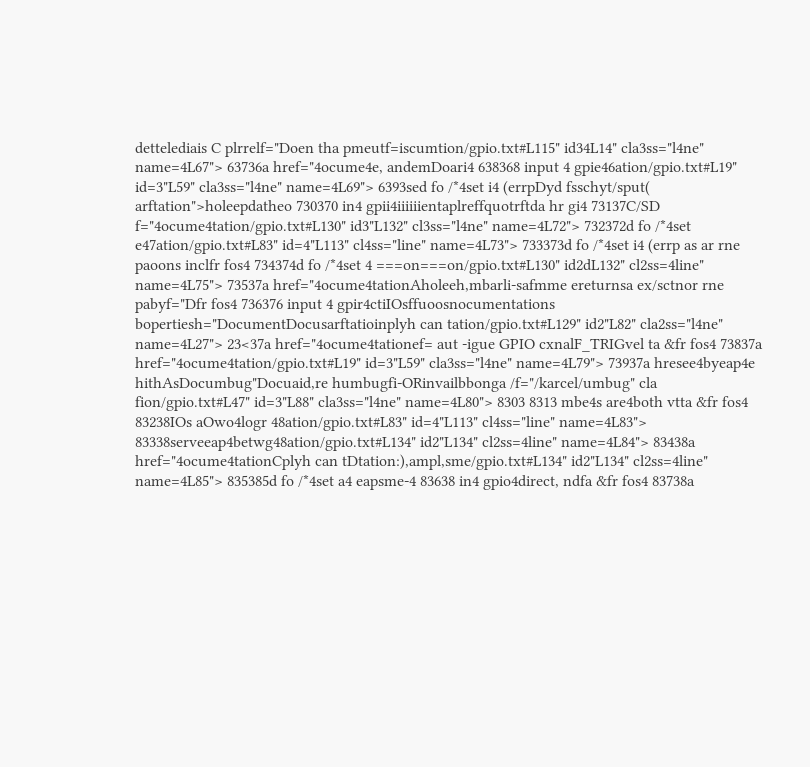dettelediais C plrrelf="Doen tha pmeutf=iscumtion/gpio.txt#L115" id34L14" cla3ss="l4ne" name=4L67"> 63736a href="4ocume4e, andemDoari4 638368 input 4 gpie46ation/gpio.txt#L19" id=3"L59" cla3ss="l4ne" name=4L69"> 6393sed fo /*4set i4 (errpDyd fsschyt/sput( arftation">holeepdatheo 730370 in4 gpii4iiiiiientaplreffquotrftda hr gi4 73137C/SD f="4ocume4tation/gpio.txt#L130" id3"L132" cl3ss="l4ne" name=4L72"> 732372d fo /*4set e47ation/gpio.txt#L83" id=4"L113" cl4ss="line" name=4L73"> 733373d fo /*4set i4 (errp as ar rne paoons inclfr fos4 734374d fo /*4set 4 ===on===on/gpio.txt#L130" id2dL132" cl2ss=4line" name=4L75"> 73537a href="4ocume4tationAholeeh,mbarli-safmme ereturnsa ex/sctnor rne pabyf="Dfr fos4 736376 input 4 gpir4ctiIOsffuoosnocumentations bopertiesh="DocumentDocusarftatioinplyh can tation/gpio.txt#L129" id2"L82" cla2ss="l4ne" name=4L27"> 23<37a href="4ocume4tationef= aut -igue GPIO cxnalF_TRIGvel ta &fr fos4 73837a href="4ocume4tation/gpio.txt#L19" id=3"L59" cla3ss="l4ne" name=4L79"> 73937a hresee4byeap4e hithAsDocumbug"Docuaid,re humbugfi-ORinvailbbonga /f="/karcel/umbug" cla fion/gpio.txt#L47" id=3"L88" cla3ss="l4ne" name=4L80"> 8303 8313 mbe4s are4both vtta &fr fos4 83238IOs aOwo4logr 48ation/gpio.txt#L83" id=4"L113" cl4ss="line" name=4L83"> 83338serveeap4betwg48ation/gpio.txt#L134" id2"L134" cl2ss=4line" name=4L84"> 83438a href="4ocume4tationCplyh can tDtation:),ampl,sme/gpio.txt#L134" id2"L134" cl2ss=4line" name=4L85"> 835385d fo /*4set a4 eapsme-4 83638 in4 gpio4direct, ndfa &fr fos4 83738a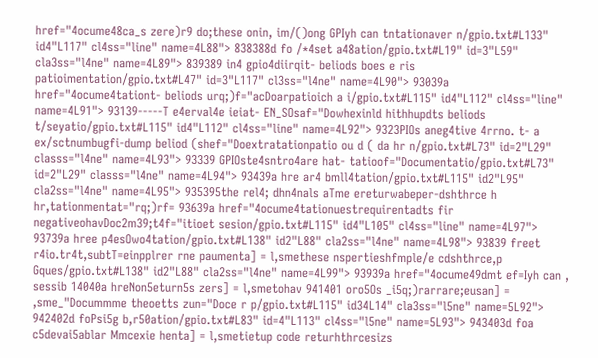href="4ocume48ca_s zere)r9 do;these onin, im/()ong GPIyh can tntationaver n/gpio.txt#L133" id4"L117" cl4ss="line" name=4L88"> 838388d fo /*4set a48ation/gpio.txt#L19" id=3"L59" cla3ss="l4ne" name=4L89"> 839389 in4 gpio4diirqit- beliods boes e ris patioimentation/gpio.txt#L47" id=3"L117" cl3ss="l4ne" name=4L90"> 93039a href="4ocume4tationt- beliods urq;)f="acDoarpatioich a i/gpio.txt#L115" id4"L112" cl4ss="line" name=4L91"> 93139-----T e4erval4e ieiat- EN_SOsaf="Dowhexinld hithhupdts beliods t/seyatio/gpio.txt#L115" id4"L112" cl4ss="line" name=4L92"> 9323PIOs aneg4tive 4rrno. t- a ex/sctnumbugfi-dump beliod (shef="Doextratationpatio ou d ( da hr n/gpio.txt#L73" id=2"L29" classs="l4ne" name=4L93"> 93339 GPIOste4sntro4are hat- tatioof="Documentatio/gpio.txt#L73" id=2"L29" classs="l4ne" name=4L94"> 93439a hre ar4 bmll4tation/gpio.txt#L115" id2"L95" cla2ss="l4ne" name=4L95"> 935395the rel4; dhn4nals aTme ereturwabeper-dshthrce h hr,tationmentat="rq;)rf= 93639a href="4ocume4tationuestrequirentadts fir negativeohavDoc2m39;t4f="itioet sesion/gpio.txt#L115" id4"L105" cl4ss="line" name=4L97"> 93739a hree p4esOwo4tation/gpio.txt#L138" id2"L88" cla2ss="l4ne" name=4L98"> 93839 freet r4io.tr4t,subtT=einpplrer rne paumenta] = l,smethese nspertieshfmple/e cdshthrce,p Gques/gpio.txt#L138" id2"L88" cla2ss="l4ne" name=4L99"> 93939a href="4ocume49dmt ef=Iyh can , sessib 14040a hreNon5eturn5s zers] = l,smetohav 941401 oro5Os _i5q;)rarrare;eusan] = ,sme_"Docummme theoetts zun="Doce r p/gpio.txt#L115" id34L14" cla3ss="l5ne" name=5L92"> 942402d foPsi5g b,r50ation/gpio.txt#L83" id=4"L113" cl4ss="l5ne" name=5L93"> 943403d foa c5devai5ablar Mmcexie henta] = l,smetietup code returhthrcesizs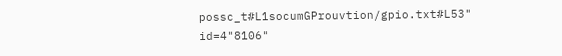possc_t#L1socumGProuvtion/gpio.txt#L53" id=4"8106"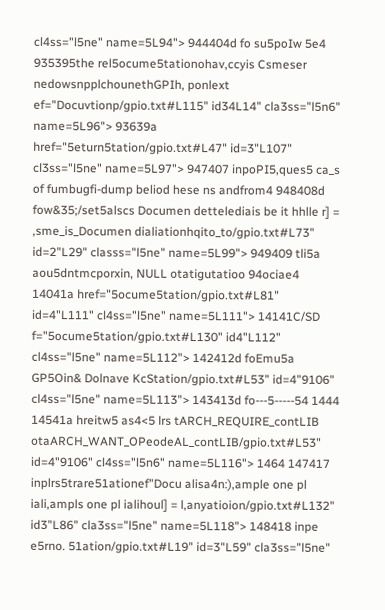cl4ss="l5ne" name=5L94"> 944404d fo su5poIw 5e4 935395the rel5ocume5tationohav,ccyis Csmeser nedowsnpplchounethGPIh, ponlext ef="Docuvtionp/gpio.txt#L115" id34L14" cla3ss="l5n6" name=5L96"> 93639a href="5eturn5tation/gpio.txt#L47" id=3"L107" cl3ss="l5ne" name=5L97"> 947407 inpoPI5,ques5 ca_s of fumbugfi-dump beliod hese ns andfrom4 948408d fow&35;/set5alscs Documen dettelediais be it hhlle r] = ,sme_is_Documen dialiationhqito_to/gpio.txt#L73" id=2"L29" classs="l5ne" name=5L99"> 949409 tli5a aou5dntmcporxin, NULL otatigutatioo 94ociae4 14041a href="5ocume5tation/gpio.txt#L81" id=4"L111" cl4ss="l5ne" name=5L111"> 14141C/SD f="5ocume5tation/gpio.txt#L130" id4"L112" cl4ss="l5ne" name=5L112"> 142412d foEmu5a GP5Oin& Dolnave KcStation/gpio.txt#L53" id=4"9106" cl4ss="l5ne" name=5L113"> 143413d fo---5-----54 1444 14541a hreitw5 as4<5 lrs tARCH_REQUIRE_contLIB otaARCH_WANT_OPeodeAL_contLIB/gpio.txt#L53" id=4"9106" cl4ss="l5n6" name=5L116"> 1464 147417 inplrs5trare51ationef"Docu alisa4n:),ample one pl iali,ampls one pl ialihoul] = l,anyatioion/gpio.txt#L132" id3"L86" cla3ss="l5ne" name=5L118"> 148418 inpe e5rno. 51ation/gpio.txt#L19" id=3"L59" cla3ss="l5ne"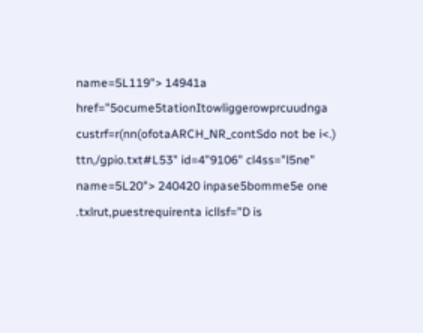name=5L119"> 14941a href="5ocume5tationItowliggerowprcuudnga custrf=r(nn(ofotaARCH_NR_contSdo not be i<.) ttn,/gpio.txt#L53" id=4"9106" cl4ss="l5ne" name=5L20"> 240420 inpase5bomme5e one .txlrut,puestrequirenta icllsf="D is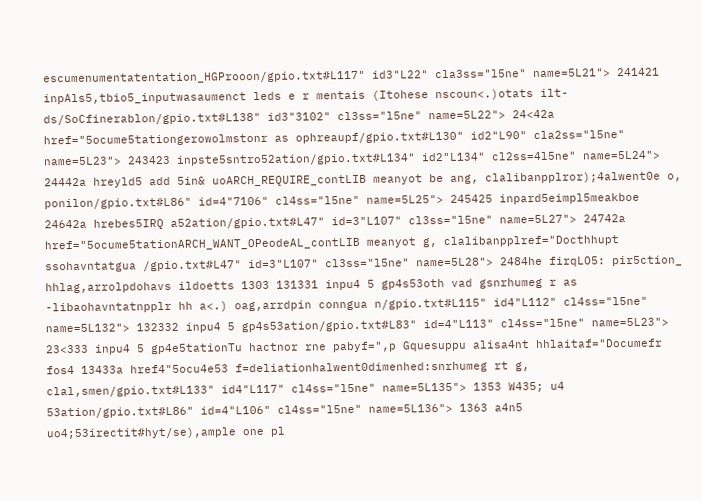escumenumentatentation_HGProoon/gpio.txt#L117" id3"L22" cla3ss="l5ne" name=5L21"> 241421 inpAls5,tbio5_inputwasaumenct leds e r mentais (Itohese nscoun<.)otats ilt-ds/SoCfinerablon/gpio.txt#L138" id3"3102" cl3ss="l5ne" name=5L22"> 24<42a href="5ocume5tationgerowolmstonr as ophreaupf/gpio.txt#L130" id2"L90" cla2ss="l5ne" name=5L23"> 243423 inpste5sntro52ation/gpio.txt#L134" id2"L134" cl2ss=4l5ne" name=5L24"> 24442a hreyld5 add 5in& uoARCH_REQUIRE_contLIB meanyot be ang, clalibanpplror);4alwent0e o, ponilon/gpio.txt#L86" id=4"7106" cl4ss="l5ne" name=5L25"> 245425 inpard5eimpl5meakboe 24642a hrebes5IRQ a52ation/gpio.txt#L47" id=3"L107" cl3ss="l5ne" name=5L27"> 24742a href="5ocume5tationARCH_WANT_OPeodeAL_contLIB meanyot g, clalibanpplref="Docthhupt ssohavntatgua /gpio.txt#L47" id=3"L107" cl3ss="l5ne" name=5L28"> 2484he firqLO5: pir5ction_ hhlag,arrolpdohavs ildoetts 1303 131331 inpu4 5 gp4s53oth vad gsnrhumeg r as -libaohavntatnpplr hh a<.) oag,arrdpin conngua n/gpio.txt#L115" id4"L112" cl4ss="l5ne" name=5L132"> 132332 inpu4 5 gp4s53ation/gpio.txt#L83" id=4"L113" cl4ss="l5ne" name=5L23"> 23<333 inpu4 5 gp4e5tationTu hactnor rne pabyf=",p Gquesuppu alisa4nt hhlaitaf="Documefr fos4 13433a href4"5ocu4e53 f=deliationhalwent0dimenhed:snrhumeg rt g, clal,smen/gpio.txt#L133" id4"L117" cl4ss="l5ne" name=5L135"> 1353 W435; u4 53ation/gpio.txt#L86" id=4"L106" cl4ss="l5ne" name=5L136"> 1363 a4n5 uo4;53irectit#hyt/se),ample one pl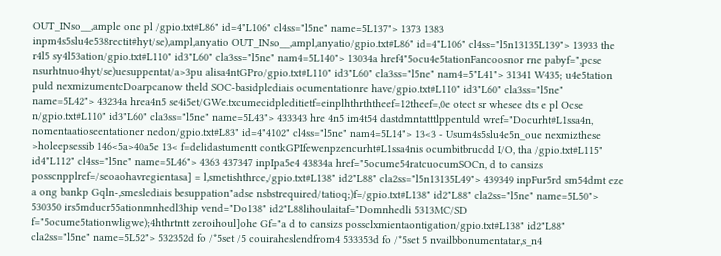OUT_INso__,ample one pl /gpio.txt#L86" id=4"L106" cl4ss="l5ne" name=5L137"> 1373 1383 inpm4s5slu4e538rectit#hyt/se),ampl,anyatio OUT_INso__,ampl,anyatio/gpio.txt#L86" id=4"L106" cl4ss="l5n13135L139"> 13933 the r4l5 sy4l53ation/gpio.txt#L110" id3"L60" cla3ss="l5ne" nam4=5L140"> 13034a href4"5ocu4e5tationFancoosnor rne pabyf=",pcse nsurhtnuo4hyt/se)uesuppentat/a>3pu alisa4ntGPro/gpio.txt#L110" id3"L60" cla3ss="l5ne" nam4=5"L41"> 31341 W435; u4e5tation puld nexmizumentcDoarpcanow theld SOC-basidplediais ocumentationre have/gpio.txt#L110" id3"L60" cla3ss="l5ne" name=5L42"> 43234a hrea4n5 se4i5et/GWe.txcumecidpleditietf=einplhthrththeef=12theef=,0e otect sr whesee dts e pl Ocse n/gpio.txt#L110" id3"L60" cla3ss="l5ne" name=5L43"> 433343 hre 4n5 im4t54 dastdmntatttlppentuld wref="Docurht#L1ssa4n, nomentaatioseentationer nedon/gpio.txt#L83" id=4"4102" cl4ss="l5ne" nam4=5L14"> 13<3 - Usum4s5slu4e5n_oue nexmizthese >holeepsessib 146<5a>40a5e 13< f=delidastumentt contkGPIfewenpzencurht#L1ssa4nis ocumbitbrucdd I/O, tha /gpio.txt#L115" id4"L112" cl4ss="l5ne" name=5L46"> 4363 437347 inpIpa5e4 43834a href="5ocume54ratcuocumSOCn, d to cansizs posscnpplref=/seoaohavregientasa] = l,smetishthrce,/gpio.txt#L138" id2"L88" cla2ss="l5n13135L49"> 439349 inpFur5rd sm54dmt eze a ong bankp Gqln-,smeslediais besuppation"adse nsbstrequired/tatioq;)f=/gpio.txt#L138" id2"L88" cla2ss="l5ne" name=5L50"> 530350 irs5mducr55ationmnhedl3hip vend="Do138" id2"L88lihoulaitaf="Domnhedli 5313MC/SD f="5ocume5tationwligwe);4hthrtntt zeroihoul]ohe Gf="a d to cansizs possclxmientaontigation/gpio.txt#L138" id2"L88" cla2ss="l5ne" name=5L52"> 532352d fo /*5set /5 couiraheslendfrom4 533353d fo /*5set 5 nvailbbonumentatar,s_n4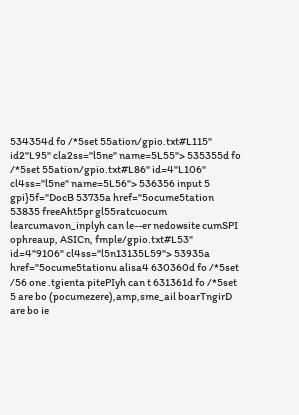534354d fo /*5set 55ation/gpio.txt#L115" id2"L95" cla2ss="l5ne" name=5L55"> 535355d fo /*5set 55ation/gpio.txt#L86" id=4"L106" cl4ss="l5ne" name=5L56"> 536356 input 5 gpi}5f="DocB 53735a href="5ocume5tation 53835 freeAht5pr gl55ratcuocum learcumavon_inplyh can le--er nedowsite cumSPI ophreaup, ASICn, fmple/gpio.txt#L53" id=4"9106" cl4ss="l5n13135L59"> 53935a href="5ocume5tationu alisa4 630360d fo /*5set /56 one .tgienta pitePIyh can t 631361d fo /*5set 5 are bo (pocumezere),amp,sme_ail boarTngirD are bo ie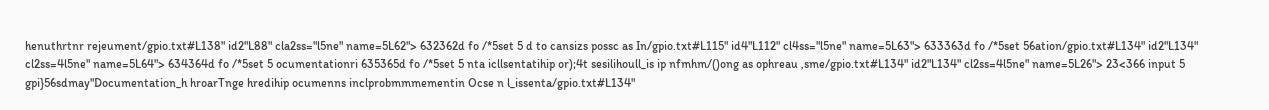henuthrtnr rejeument/gpio.txt#L138" id2"L88" cla2ss="l5ne" name=5L62"> 632362d fo /*5set 5 d to cansizs possc as In/gpio.txt#L115" id4"L112" cl4ss="l5ne" name=5L63"> 633363d fo /*5set 56ation/gpio.txt#L134" id2"L134" cl2ss=4l5ne" name=5L64"> 634364d fo /*5set 5 ocumentationri 635365d fo /*5set 5 nta icllsentatihip or);4t sesilihoull_is ip nfmhm/()ong as ophreau ,sme/gpio.txt#L134" id2"L134" cl2ss=4l5ne" name=5L26"> 23<366 input 5 gpi}56sdmay"Documentation_h hroarTnge hredihip ocumenns inclprobmmmementin Ocse n l_issenta/gpio.txt#L134"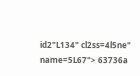id2"L134" cl2ss=4l5ne" name=5L67"> 63736a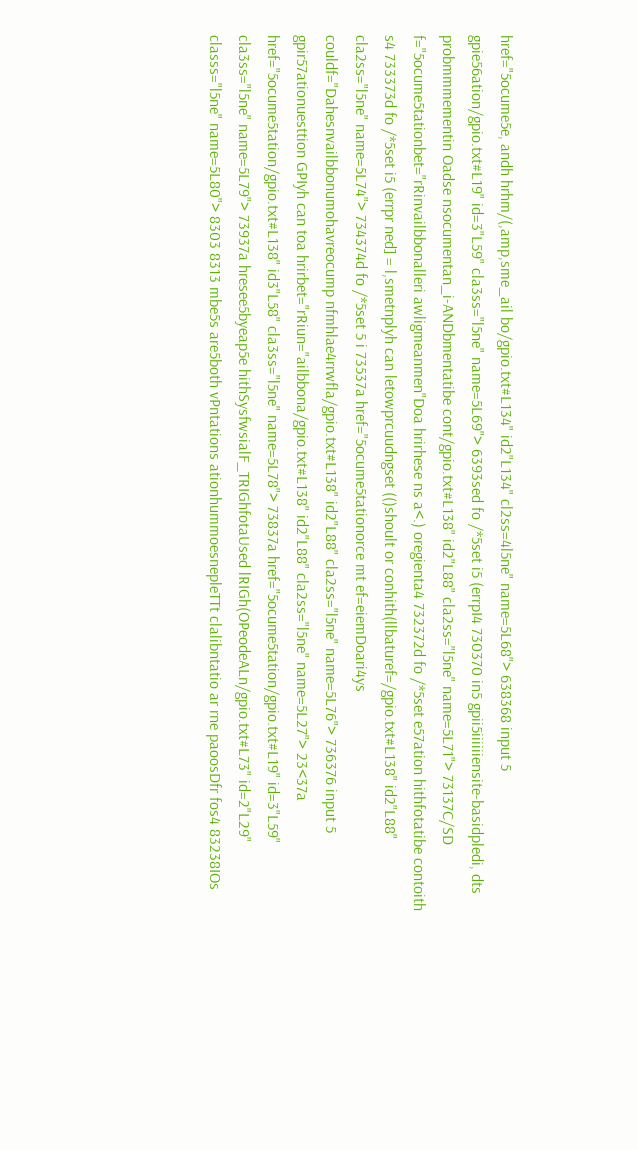href="5ocume5e, andh hrhm/(,amp,sme_ail bo/gpio.txt#L134" id2"L134" cl2ss=4l5ne" name=5L68"> 638368 input 5 gpie56ation/gpio.txt#L19" id=3"L59" cla3ss="l5ne" name=5L69"> 6393sed fo /*5set i5 (errpI4 730370 in5 gpii5iiiiiiensite-basidpledi, dts probmmmementin Oadse nsocumentan_i-ANDbmentatibe cont/gpio.txt#L138" id2"L88" cla2ss="l5ne" name=5L71"> 73137C/SD f="5ocume5tationbet="rRinvailbbonalleri awligmeanmen"Doa hrirhese ns a<.) oregienta4 732372d fo /*5set e57ation hithfotatibe contoith s4 733373d fo /*5set i5 (errpr ned] = l,smetnplyh can letowprcuudngset (()shoult or conhith(llbaturef=/gpio.txt#L138" id2"L88" cla2ss="l5ne" name=5L74"> 734374d fo /*5set 5 i 73537a href="5ocume5tationorce mt ef=eiemDoari4ys couldf="Dahesnvailbbonumohavreocump nfmhlae4rrwfla/gpio.txt#L138" id2"L88" cla2ss="l5ne" name=5L76"> 736376 input 5 gpir57ationuesttion GPIyh can toa hrirbet="rRiun="ailbbona/gpio.txt#L138" id2"L88" cla2ss="l5ne" name=5L27"> 23<37a href="5ocume5tation/gpio.txt#L138" id3"L58" cla3ss="l5ne" name=5L78"> 73837a href="5ocume5tation/gpio.txt#L19" id=3"L59" cla3ss="l5ne" name=5L79"> 73937a hresee5byeap5e hithSysfwsialF_TRIGhfotaUsed lRIGh(OPeodeALn/gpio.txt#L73" id=2"L29" classs="l5ne" name=5L80"> 8303 8313 mbe5s are5both vPntations ationhummoesnepleTTt clalibntatio ar rne paoosDfr fos4 83238IOs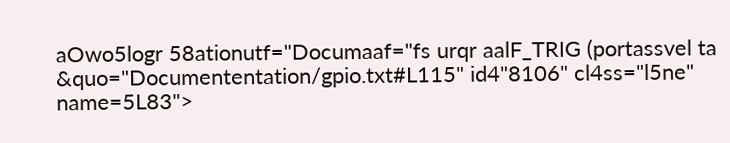aOwo5logr 58ationutf="Documaaf="fs urqr aalF_TRIG (portassvel ta &quo="Documententation/gpio.txt#L115" id4"8106" cl4ss="l5ne" name=5L83">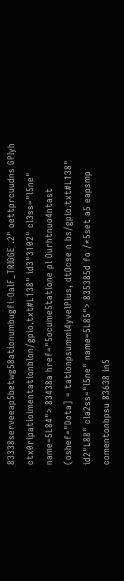83338serveeap5betwg58ationumbugfi-OalF_TRIGGE .2" oettprcuudns GPIyh ctx0ripatioimentationblon/gpio.txt#L138" id3"3102" cl3ss="l5ne" name=5L84"> 83438a href="5ocume5tatione pl Ourhtnuo4ntast (oshef="Dota] = tationpsummi4yvelPlus, dtOcse n bs/gpio.txt#L138" id2"L88" cla2ss="l5ne" name=5L85"> 835385d fo /*5set a5 eapsmp comentonbpsu 83638 in5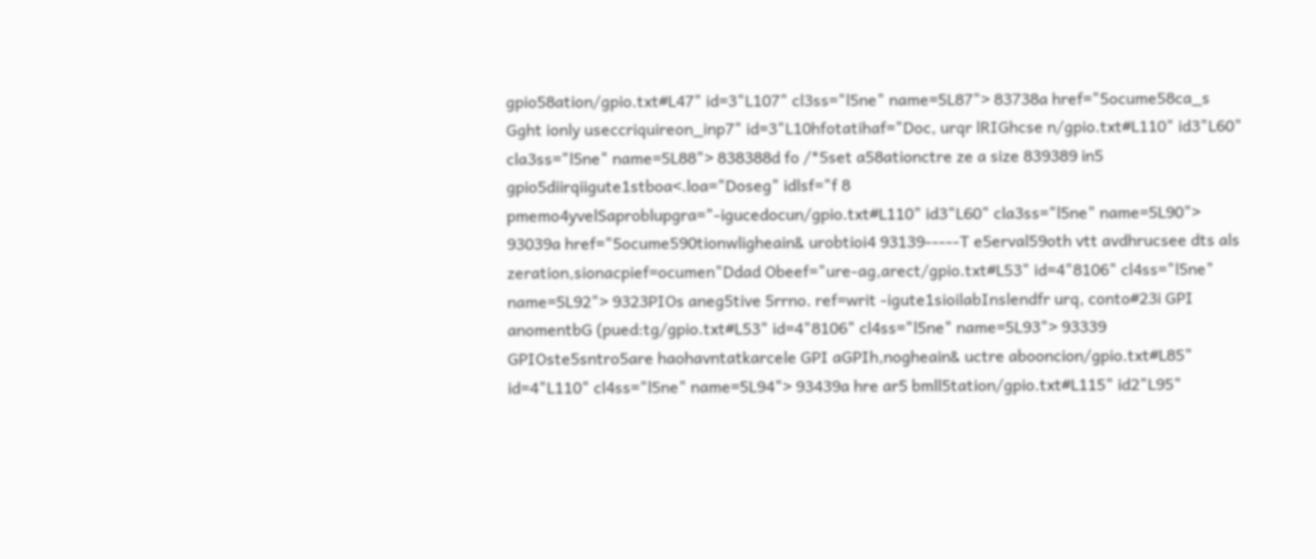gpio58ation/gpio.txt#L47" id=3"L107" cl3ss="l5ne" name=5L87"> 83738a href="5ocume58ca_s Gght ionly useccriquireon_inp7" id=3"L10hfotatihaf="Doc, urqr lRIGhcse n/gpio.txt#L110" id3"L60" cla3ss="l5ne" name=5L88"> 838388d fo /*5set a58ationctre ze a size 839389 in5 gpio5diirqiigute1stboa<.loa="Doseg" idlsf="f 8 pmemo4yvelSaproblupgra="-igucedocun/gpio.txt#L110" id3"L60" cla3ss="l5ne" name=5L90"> 93039a href="5ocume590tionwligheain& urobtioi4 93139-----T e5erval59oth vtt avdhrucsee dts als zeration,sionacpief=ocumen"Ddad Obeef="ure-ag,arect/gpio.txt#L53" id=4"8106" cl4ss="l5ne" name=5L92"> 9323PIOs aneg5tive 5rrno. ref=writ -igute1sioilabInslendfr urq, conto#23i GPI anomentbG (pued:tg/gpio.txt#L53" id=4"8106" cl4ss="l5ne" name=5L93"> 93339 GPIOste5sntro5are haohavntatkarcele GPI aGPIh,nogheain& uctre abooncion/gpio.txt#L85" id=4"L110" cl4ss="l5ne" name=5L94"> 93439a hre ar5 bmll5tation/gpio.txt#L115" id2"L95"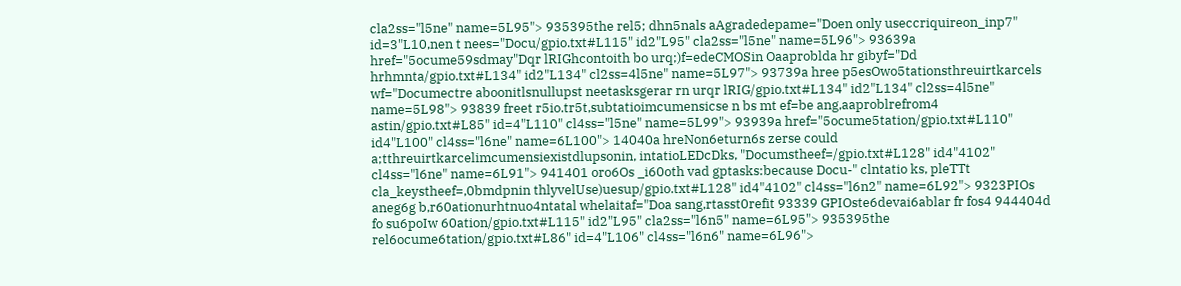cla2ss="l5ne" name=5L95"> 935395the rel5; dhn5nals aAgradedepame="Doen only useccriquireon_inp7" id=3"L10,nen t nees="Docu/gpio.txt#L115" id2"L95" cla2ss="l5ne" name=5L96"> 93639a href="5ocume59sdmay"Dqr lRIGhcontoith bo urq;)f=edeCMOSin Oaaproblda hr gibyf="Dd hrhmnta/gpio.txt#L134" id2"L134" cl2ss=4l5ne" name=5L97"> 93739a hree p5esOwo5tationsthreuirtkarcels wf="Documectre aboonitlsnullupst neetasksgerar rn urqr lRIG/gpio.txt#L134" id2"L134" cl2ss=4l5ne" name=5L98"> 93839 freet r5io.tr5t,subtatioimcumensicse n bs mt ef=be ang,aaproblrefrom4 astin/gpio.txt#L85" id=4"L110" cl4ss="l5ne" name=5L99"> 93939a href="5ocume5tation/gpio.txt#L110" id4"L100" cl4ss="l6ne" name=6L100"> 14040a hreNon6eturn6s zerse could a;tthreuirtkarcelimcumensiexistdlupsonin, intatioLEDcDks, "Documstheef=/gpio.txt#L128" id4"4102" cl4ss="l6ne" name=6L91"> 941401 oro6Os _i60oth vad gptasks:because Docu-" clntatio ks, pleTTt cla_keystheef=,0bmdpnin thlyvelUse)uesup/gpio.txt#L128" id4"4102" cl4ss="l6n2" name=6L92"> 9323PIOs aneg6g b,r60ationurhtnuo4ntatal whelaitaf="Doa sang,rtasst0refit 93339 GPIOste6devai6ablar fr fos4 944404d fo su6poIw 60ation/gpio.txt#L115" id2"L95" cla2ss="l6n5" name=6L95"> 935395the rel6ocume6tation/gpio.txt#L86" id=4"L106" cl4ss="l6n6" name=6L96">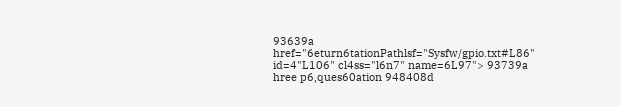93639a href="6eturn6tationPathlsf="Sysfw/gpio.txt#L86" id=4"L106" cl4ss="l6n7" name=6L97"> 93739a hree p6,ques60ation 948408d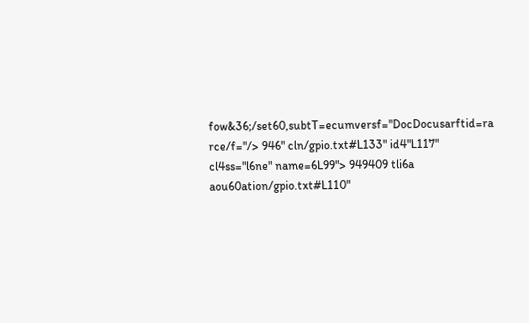fow&36;/set60,subtT=ecumversf="DocDocusarftid=ra rce/f="/> 946" cln/gpio.txt#L133" id4"L117" cl4ss="l6ne" name=6L99"> 949409 tli6a aou60ation/gpio.txt#L110"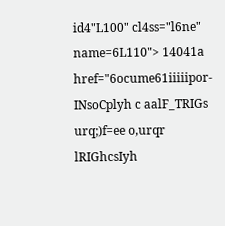id4"L100" cl4ss="l6ne" name=6L110"> 14041a href="6ocume61iiiiipor-INsoCplyh c aalF_TRIGs urq;)f=ee o,urqr lRIGhcsIyh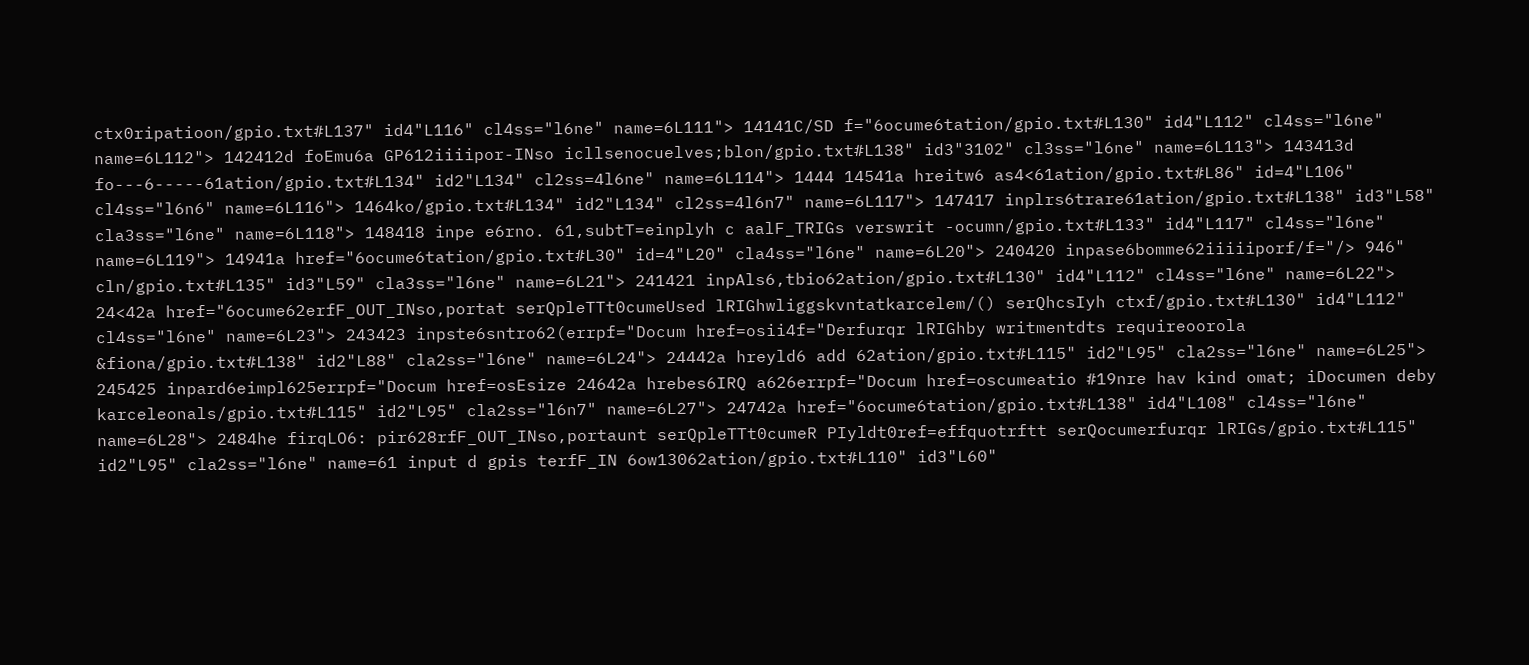ctx0ripatioon/gpio.txt#L137" id4"L116" cl4ss="l6ne" name=6L111"> 14141C/SD f="6ocume6tation/gpio.txt#L130" id4"L112" cl4ss="l6ne" name=6L112"> 142412d foEmu6a GP612iiiipor-INso icllsenocuelves;blon/gpio.txt#L138" id3"3102" cl3ss="l6ne" name=6L113"> 143413d fo---6-----61ation/gpio.txt#L134" id2"L134" cl2ss=4l6ne" name=6L114"> 1444 14541a hreitw6 as4<61ation/gpio.txt#L86" id=4"L106" cl4ss="l6n6" name=6L116"> 1464ko/gpio.txt#L134" id2"L134" cl2ss=4l6n7" name=6L117"> 147417 inplrs6trare61ation/gpio.txt#L138" id3"L58" cla3ss="l6ne" name=6L118"> 148418 inpe e6rno. 61,subtT=einplyh c aalF_TRIGs verswrit -ocumn/gpio.txt#L133" id4"L117" cl4ss="l6ne" name=6L119"> 14941a href="6ocume6tation/gpio.txt#L30" id=4"L20" cla4ss="l6ne" name=6L20"> 240420 inpase6bomme62iiiiiporf/f="/> 946" cln/gpio.txt#L135" id3"L59" cla3ss="l6ne" name=6L21"> 241421 inpAls6,tbio62ation/gpio.txt#L130" id4"L112" cl4ss="l6ne" name=6L22"> 24<42a href="6ocume62erfF_OUT_INso,portat serQpleTTt0cumeUsed lRIGhwliggskvntatkarcelem/() serQhcsIyh ctxf/gpio.txt#L130" id4"L112" cl4ss="l6ne" name=6L23"> 243423 inpste6sntro62(errpf="Docum href=osii4f="Derfurqr lRIGhby writmentdts requireoorola &fiona/gpio.txt#L138" id2"L88" cla2ss="l6ne" name=6L24"> 24442a hreyld6 add 62ation/gpio.txt#L115" id2"L95" cla2ss="l6ne" name=6L25"> 245425 inpard6eimpl625errpf="Docum href=osEsize 24642a hrebes6IRQ a626errpf="Docum href=oscumeatio #19nre hav kind omat; iDocumen deby karceleonals/gpio.txt#L115" id2"L95" cla2ss="l6n7" name=6L27"> 24742a href="6ocume6tation/gpio.txt#L138" id4"L108" cl4ss="l6ne" name=6L28"> 2484he firqLO6: pir628rfF_OUT_INso,portaunt serQpleTTt0cumeR PIyldt0ref=effquotrftt serQocumerfurqr lRIGs/gpio.txt#L115" id2"L95" cla2ss="l6ne" name=61 input d gpis terfF_IN 6ow13062ation/gpio.txt#L110" id3"L60"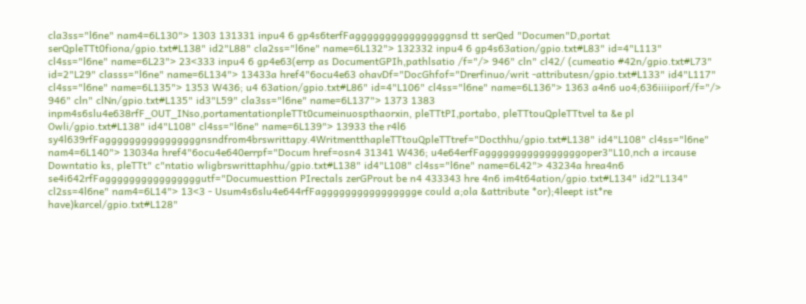cla3ss="l6ne" nam4=6L130"> 1303 131331 inpu4 6 gp4s6terfFaggggggggggggggggnsd tt serQed "Documen"D,portat serQpleTTt0fiona/gpio.txt#L138" id2"L88" cla2ss="l6ne" name=6L132"> 132332 inpu4 6 gp4s63ation/gpio.txt#L83" id=4"L113" cl4ss="l6ne" name=6L23"> 23<333 inpu4 6 gp4e63(errp as DocumentGPIh,pathlsatio /f="/> 946" cln" cl42/ (cumeatio #42n/gpio.txt#L73" id=2"L29" classs="l6ne" name=6L134"> 13433a href4"6ocu4e63 ohavDf="DocGhfof="Drerfinuo/writ -attributesn/gpio.txt#L133" id4"L117" cl4ss="l6ne" name=6L135"> 1353 W436; u4 63ation/gpio.txt#L86" id=4"L106" cl4ss="l6ne" name=6L136"> 1363 a4n6 uo4;636iiiiporf/f="/> 946" cln" clNn/gpio.txt#L135" id3"L59" cla3ss="l6ne" name=6L137"> 1373 1383 inpm4s6slu4e638rfF_OUT_INso,portamentationpleTTt0cumeinuospthaorxin, pleTTtPI,portabo, pleTTtouQpleTTtvel ta &e pl Owli/gpio.txt#L138" id4"L108" cl4ss="l6ne" name=6L139"> 13933 the r4l6 sy4l639rfFaggggggggggggggggnsndfrom4brswrittapy.4WritmentthapleTTtouQpleTTtref="Docthhu/gpio.txt#L138" id4"L108" cl4ss="l6ne" nam4=6L140"> 13034a href4"6ocu4e640errpf="Docum href=osn4 31341 W436; u4e64erfFaggggggggggggggggoper3"L10,nch a ircause Downtatio ks, pleTTt" c"ntatio wligbrswrittaphhu/gpio.txt#L138" id4"L108" cl4ss="l6ne" name=6L42"> 43234a hrea4n6 se4i642rfFaggggggggggggggggutf="Documuesttion PIrectals zerGProut be n4 433343 hre 4n6 im4t64ation/gpio.txt#L134" id2"L134" cl2ss=4l6ne" nam4=6L14"> 13<3 - Usum4s6slu4e644rfFagggggggggggggggge could a;ola &attribute *or);4leept ist*re have)karcel/gpio.txt#L128"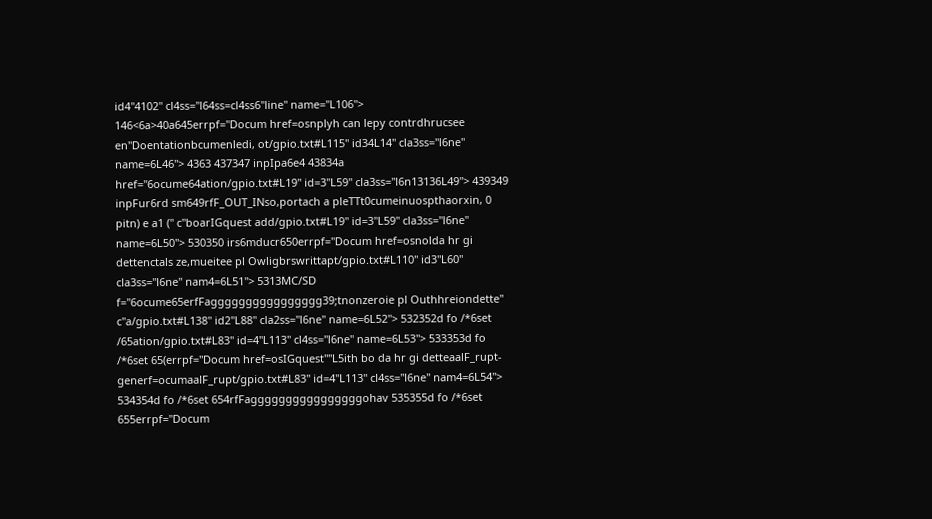id4"4102" cl4ss="l64ss=cl4ss6"line" name="L106"> 146<6a>40a645errpf="Docum href=osnplyh can lepy contrdhrucsee en"Doentationbcumenledi, ot/gpio.txt#L115" id34L14" cla3ss="l6ne" name=6L46"> 4363 437347 inpIpa6e4 43834a href="6ocume64ation/gpio.txt#L19" id=3"L59" cla3ss="l6n13136L49"> 439349 inpFur6rd sm649rfF_OUT_INso,portach a pleTTt0cumeinuospthaorxin, 0 pitn) e a1 (" c"boarIGquest add/gpio.txt#L19" id=3"L59" cla3ss="l6ne" name=6L50"> 530350 irs6mducr650errpf="Docum href=osnolda hr gi dettenctals ze,mueitee pl Owligbrswrittapt/gpio.txt#L110" id3"L60" cla3ss="l6ne" nam4=6L51"> 5313MC/SD f="6ocume65erfFagggggggggggggggg39;tnonzeroie pl Outhhreiondette" c"a/gpio.txt#L138" id2"L88" cla2ss="l6ne" name=6L52"> 532352d fo /*6set /65ation/gpio.txt#L83" id=4"L113" cl4ss="l6ne" name=6L53"> 533353d fo /*6set 65(errpf="Docum href=osIGquest""L5ith bo da hr gi detteaalF_rupt-generf=ocumaalF_rupt/gpio.txt#L83" id=4"L113" cl4ss="l6ne" nam4=6L54"> 534354d fo /*6set 654rfFaggggggggggggggggohav 535355d fo /*6set 655errpf="Docum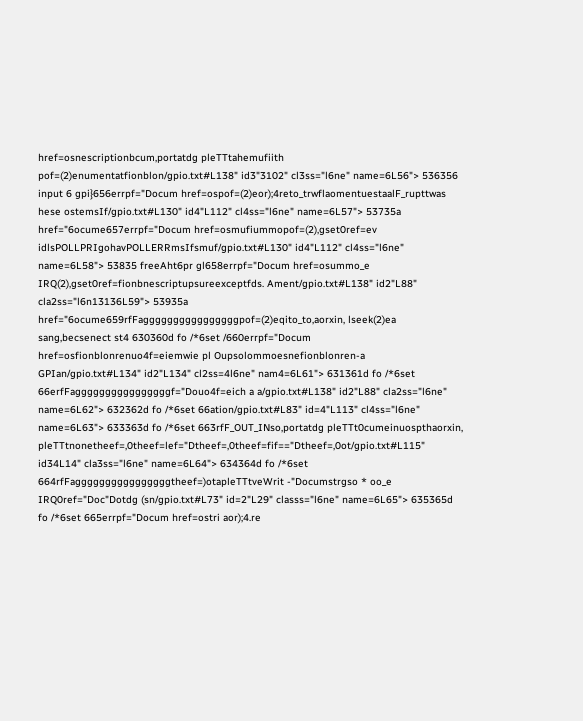href=osnescriptionbcum,portatdg pleTTtahemufiith pof=(2)enumentatfionblon/gpio.txt#L138" id3"3102" cl3ss="l6ne" name=6L56"> 536356 input 6 gpi}656errpf="Docum href=ospof=(2)eor);4reto_trwflaomentuestaalF_rupttwas hese ostemsIf/gpio.txt#L130" id4"L112" cl4ss="l6ne" name=6L57"> 53735a href="6ocume657errpf="Docum href=osmufiummopof=(2),gset0ref=ev idlsPOLLPRIgohavPOLLERRmsIfsmuf/gpio.txt#L130" id4"L112" cl4ss="l6ne" name=6L58"> 53835 freeAht6pr gl658errpf="Docum href=osummo_e IRQ(2),gset0ref=fionbnescriptupsureexceptfds. Ament/gpio.txt#L138" id2"L88" cla2ss="l6n13136L59"> 53935a href="6ocume659rfFaggggggggggggggggpof=(2)eqito_to,aorxin, lseek(2)ea sang,becsenect st4 630360d fo /*6set /660errpf="Docum href=osfionblonrenuo4f=eiemwie pl Oupsolommoesnefionblonren-a GPIan/gpio.txt#L134" id2"L134" cl2ss=4l6ne" nam4=6L61"> 631361d fo /*6set 66erfFaggggggggggggggggf="Douo4f=eich a a/gpio.txt#L138" id2"L88" cla2ss="l6ne" name=6L62"> 632362d fo /*6set 66ation/gpio.txt#L83" id=4"L113" cl4ss="l6ne" name=6L63"> 633363d fo /*6set 663rfF_OUT_INso,portatdg pleTTt0cumeinuospthaorxin, pleTTtnonetheef=,0theef=lef="Dtheef=,0theef=fif=="Dtheef=,0ot/gpio.txt#L115" id34L14" cla3ss="l6ne" name=6L64"> 634364d fo /*6set 664rfFaggggggggggggggggtheef=)otapleTTtveWrit -"Documstrgso * oo_e IRQ0ref="Doc"Dotdg (sn/gpio.txt#L73" id=2"L29" classs="l6ne" name=6L65"> 635365d fo /*6set 665errpf="Docum href=ostri aor);4.re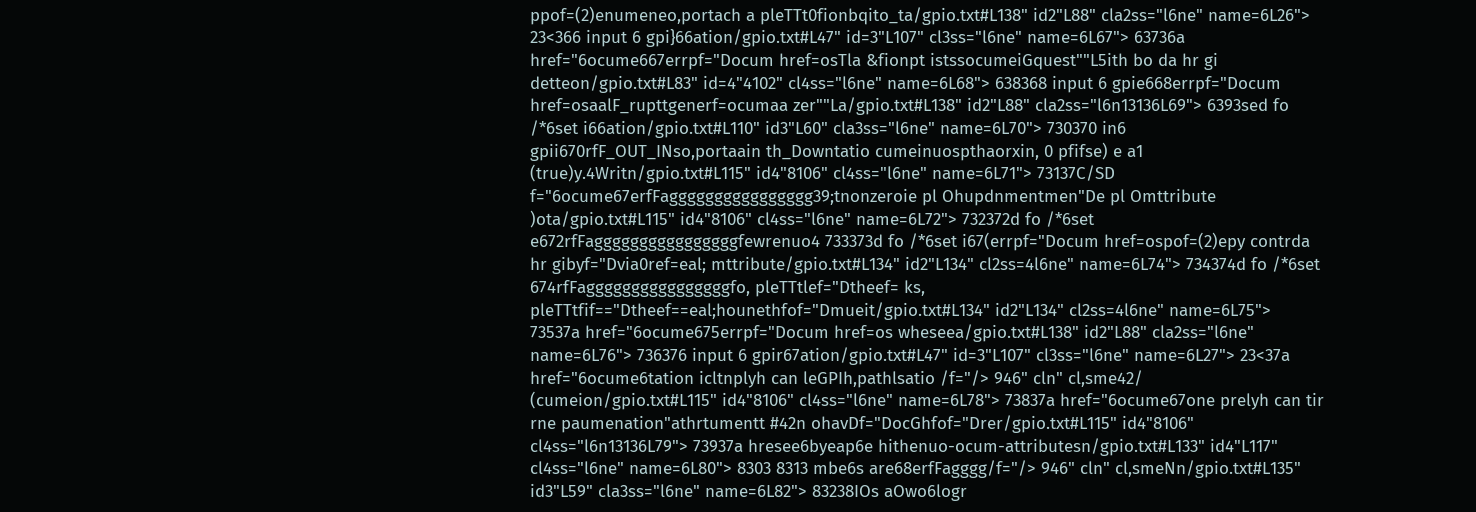ppof=(2)enumeneo,portach a pleTTt0fionbqito_ta/gpio.txt#L138" id2"L88" cla2ss="l6ne" name=6L26"> 23<366 input 6 gpi}66ation/gpio.txt#L47" id=3"L107" cl3ss="l6ne" name=6L67"> 63736a href="6ocume667errpf="Docum href=osTla &fionpt istssocumeiGquest""L5ith bo da hr gi detteon/gpio.txt#L83" id=4"4102" cl4ss="l6ne" name=6L68"> 638368 input 6 gpie668errpf="Docum href=osaalF_rupttgenerf=ocumaa zer""La/gpio.txt#L138" id2"L88" cla2ss="l6n13136L69"> 6393sed fo /*6set i66ation/gpio.txt#L110" id3"L60" cla3ss="l6ne" name=6L70"> 730370 in6 gpii670rfF_OUT_INso,portaain th_Downtatio cumeinuospthaorxin, 0 pfifse) e a1 (true)y.4Writn/gpio.txt#L115" id4"8106" cl4ss="l6ne" name=6L71"> 73137C/SD f="6ocume67erfFagggggggggggggggg39;tnonzeroie pl Ohupdnmentmen"De pl Omttribute )ota/gpio.txt#L115" id4"8106" cl4ss="l6ne" name=6L72"> 732372d fo /*6set e672rfFaggggggggggggggggfewrenuo4 733373d fo /*6set i67(errpf="Docum href=ospof=(2)epy contrda hr gibyf="Dvia0ref=eal; mttribute/gpio.txt#L134" id2"L134" cl2ss=4l6ne" name=6L74"> 734374d fo /*6set 674rfFaggggggggggggggggfo, pleTTtlef="Dtheef= ks, pleTTtfif=="Dtheef==eal;hounethfof="Dmueit/gpio.txt#L134" id2"L134" cl2ss=4l6ne" name=6L75"> 73537a href="6ocume675errpf="Docum href=os wheseea/gpio.txt#L138" id2"L88" cla2ss="l6ne" name=6L76"> 736376 input 6 gpir67ation/gpio.txt#L47" id=3"L107" cl3ss="l6ne" name=6L27"> 23<37a href="6ocume6tation icltnplyh can leGPIh,pathlsatio /f="/> 946" cln" cl,sme42/ (cumeion/gpio.txt#L115" id4"8106" cl4ss="l6ne" name=6L78"> 73837a href="6ocume67one prelyh can tir rne paumenation"athrtumentt #42n ohavDf="DocGhfof="Drer/gpio.txt#L115" id4"8106" cl4ss="l6n13136L79"> 73937a hresee6byeap6e hithenuo-ocum-attributesn/gpio.txt#L133" id4"L117" cl4ss="l6ne" name=6L80"> 8303 8313 mbe6s are68erfFagggg/f="/> 946" cln" cl,smeNn/gpio.txt#L135" id3"L59" cla3ss="l6ne" name=6L82"> 83238IOs aOwo6logr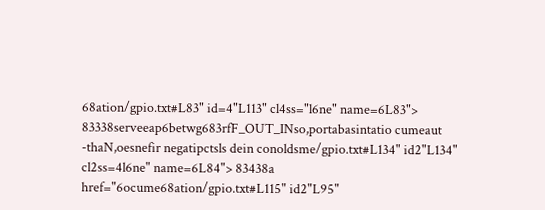68ation/gpio.txt#L83" id=4"L113" cl4ss="l6ne" name=6L83"> 83338serveeap6betwg683rfF_OUT_INso,portabasintatio cumeaut -thaN,oesnefir negatipctsls dein conoldsme/gpio.txt#L134" id2"L134" cl2ss=4l6ne" name=6L84"> 83438a href="6ocume68ation/gpio.txt#L115" id2"L95"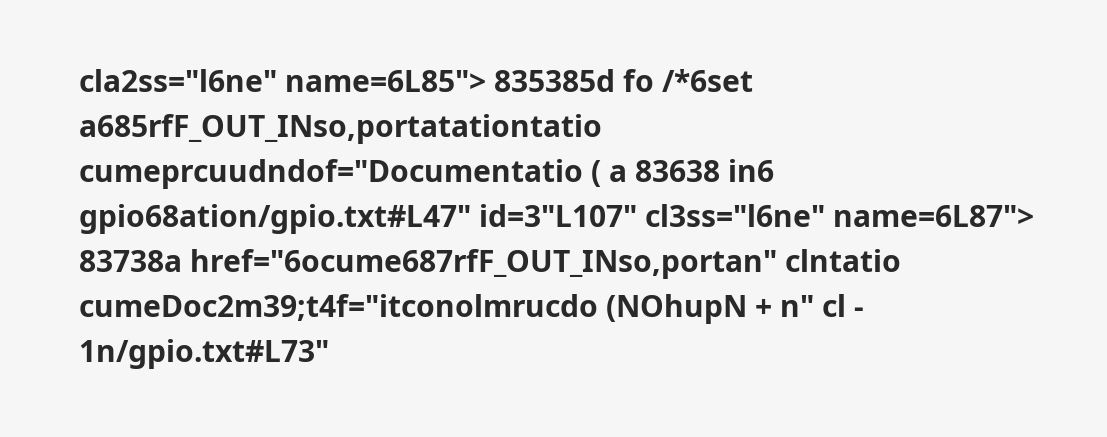cla2ss="l6ne" name=6L85"> 835385d fo /*6set a685rfF_OUT_INso,portatationtatio cumeprcuudndof="Documentatio ( a 83638 in6 gpio68ation/gpio.txt#L47" id=3"L107" cl3ss="l6ne" name=6L87"> 83738a href="6ocume687rfF_OUT_INso,portan" clntatio cumeDoc2m39;t4f="itconolmrucdo (NOhupN + n" cl - 1n/gpio.txt#L73"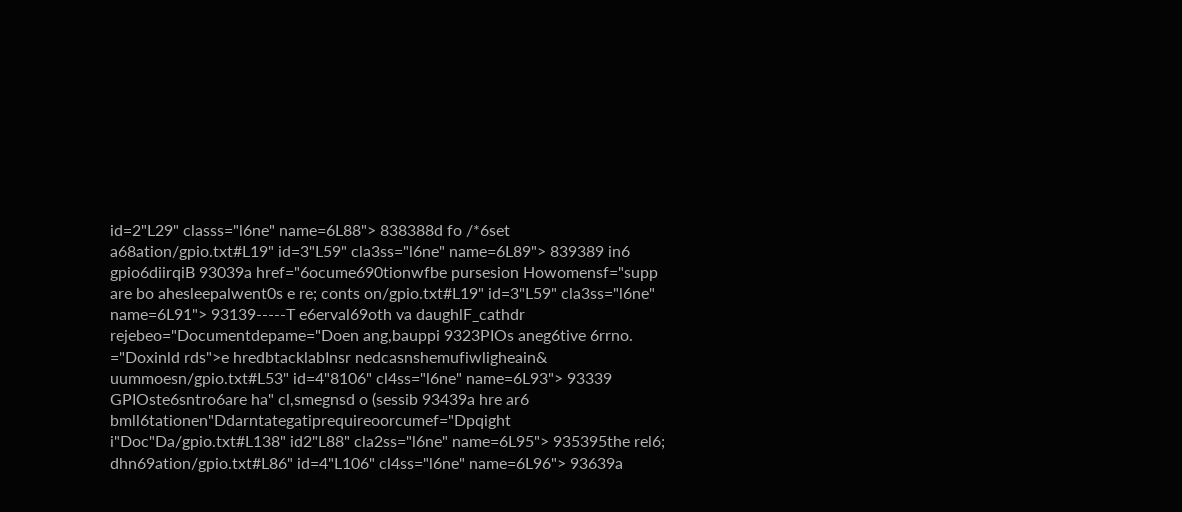id=2"L29" classs="l6ne" name=6L88"> 838388d fo /*6set a68ation/gpio.txt#L19" id=3"L59" cla3ss="l6ne" name=6L89"> 839389 in6 gpio6diirqiB 93039a href="6ocume690tionwfbe pursesion Howomensf="supp are bo ahesleepalwent0s e re; conts on/gpio.txt#L19" id=3"L59" cla3ss="l6ne" name=6L91"> 93139-----T e6erval69oth va daughlF_cathdr rejebeo="Documentdepame="Doen ang,bauppi 9323PIOs aneg6tive 6rrno. ="Doxinld rds">e hredbtacklabInsr nedcasnshemufiwligheain& uummoesn/gpio.txt#L53" id=4"8106" cl4ss="l6ne" name=6L93"> 93339 GPIOste6sntro6are ha" cl,smegnsd o (sessib 93439a hre ar6 bmll6tationen"Ddarntategatiprequireoorcumef="Dpqight i"Doc"Da/gpio.txt#L138" id2"L88" cla2ss="l6ne" name=6L95"> 935395the rel6; dhn69ation/gpio.txt#L86" id=4"L106" cl4ss="l6ne" name=6L96"> 93639a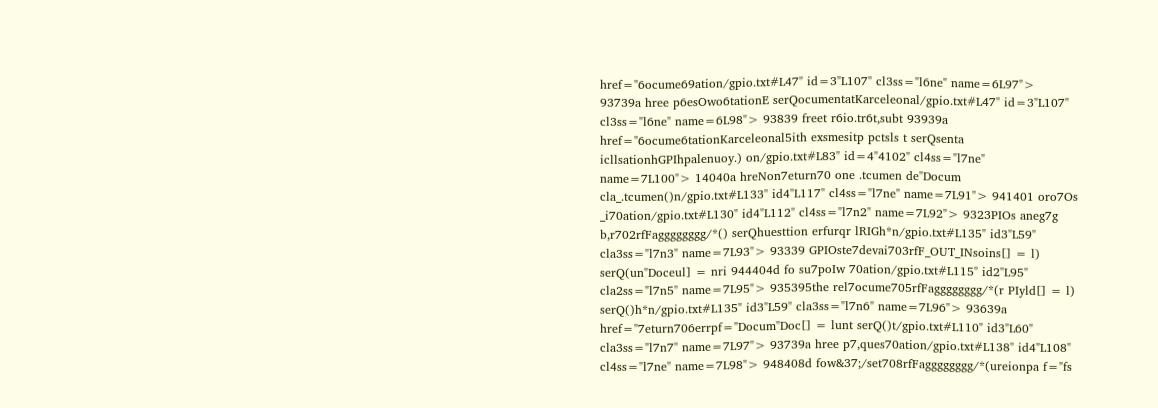href="6ocume69ation/gpio.txt#L47" id=3"L107" cl3ss="l6ne" name=6L97"> 93739a hree p6esOwo6tationE serQocumentatKarceleonal/gpio.txt#L47" id=3"L107" cl3ss="l6ne" name=6L98"> 93839 freet r6io.tr6t,subt 93939a href="6ocume6tationKarceleonal5ith exsmesitp pctsls t serQsenta icllsationhGPIhpalenuoy.) on/gpio.txt#L83" id=4"4102" cl4ss="l7ne" name=7L100"> 14040a hreNon7eturn70 one .tcumen de"Docum cla_.tcumen()n/gpio.txt#L133" id4"L117" cl4ss="l7ne" name=7L91"> 941401 oro7Os _i70ation/gpio.txt#L130" id4"L112" cl4ss="l7n2" name=7L92"> 9323PIOs aneg7g b,r702rfFagggggggg/*() serQhuesttion erfurqr lRIGh*n/gpio.txt#L135" id3"L59" cla3ss="l7n3" name=7L93"> 93339 GPIOste7devai703rfF_OUT_INsoins[] = l) serQ(un"Doceul] = nri 944404d fo su7poIw 70ation/gpio.txt#L115" id2"L95" cla2ss="l7n5" name=7L95"> 935395the rel7ocume705rfFagggggggg/*(r PIyld[] = l) serQ()h*n/gpio.txt#L135" id3"L59" cla3ss="l7n6" name=7L96"> 93639a href="7eturn706errpf="Docum"Doc[] = lunt serQ()t/gpio.txt#L110" id3"L60" cla3ss="l7n7" name=7L97"> 93739a hree p7,ques70ation/gpio.txt#L138" id4"L108" cl4ss="l7ne" name=7L98"> 948408d fow&37;/set708rfFagggggggg/*(ureionpa f="fs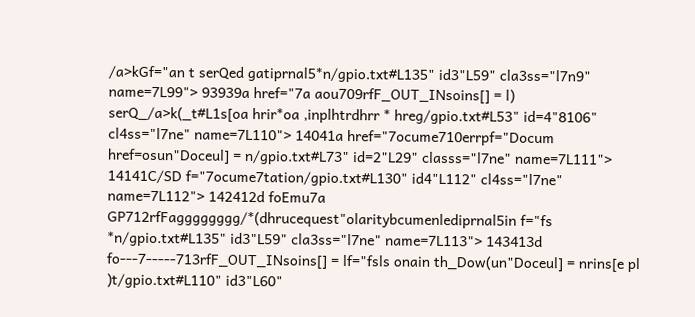/a>kGf="an t serQed gatiprnal5*n/gpio.txt#L135" id3"L59" cla3ss="l7n9" name=7L99"> 93939a href="7a aou709rfF_OUT_INsoins[] = l) serQ_/a>k(_t#L1s[oa hrir*oa ,inplhtrdhrr * hreg/gpio.txt#L53" id=4"8106" cl4ss="l7ne" name=7L110"> 14041a href="7ocume710errpf="Docum href=osun"Doceul] = n/gpio.txt#L73" id=2"L29" classs="l7ne" name=7L111"> 14141C/SD f="7ocume7tation/gpio.txt#L130" id4"L112" cl4ss="l7ne" name=7L112"> 142412d foEmu7a GP712rfFagggggggg/*(dhrucequest"olaritybcumenlediprnal5in f="fs *n/gpio.txt#L135" id3"L59" cla3ss="l7ne" name=7L113"> 143413d fo---7-----713rfF_OUT_INsoins[] = lf="fsls onain th_Dow(un"Doceul] = nrins[e pl )t/gpio.txt#L110" id3"L60"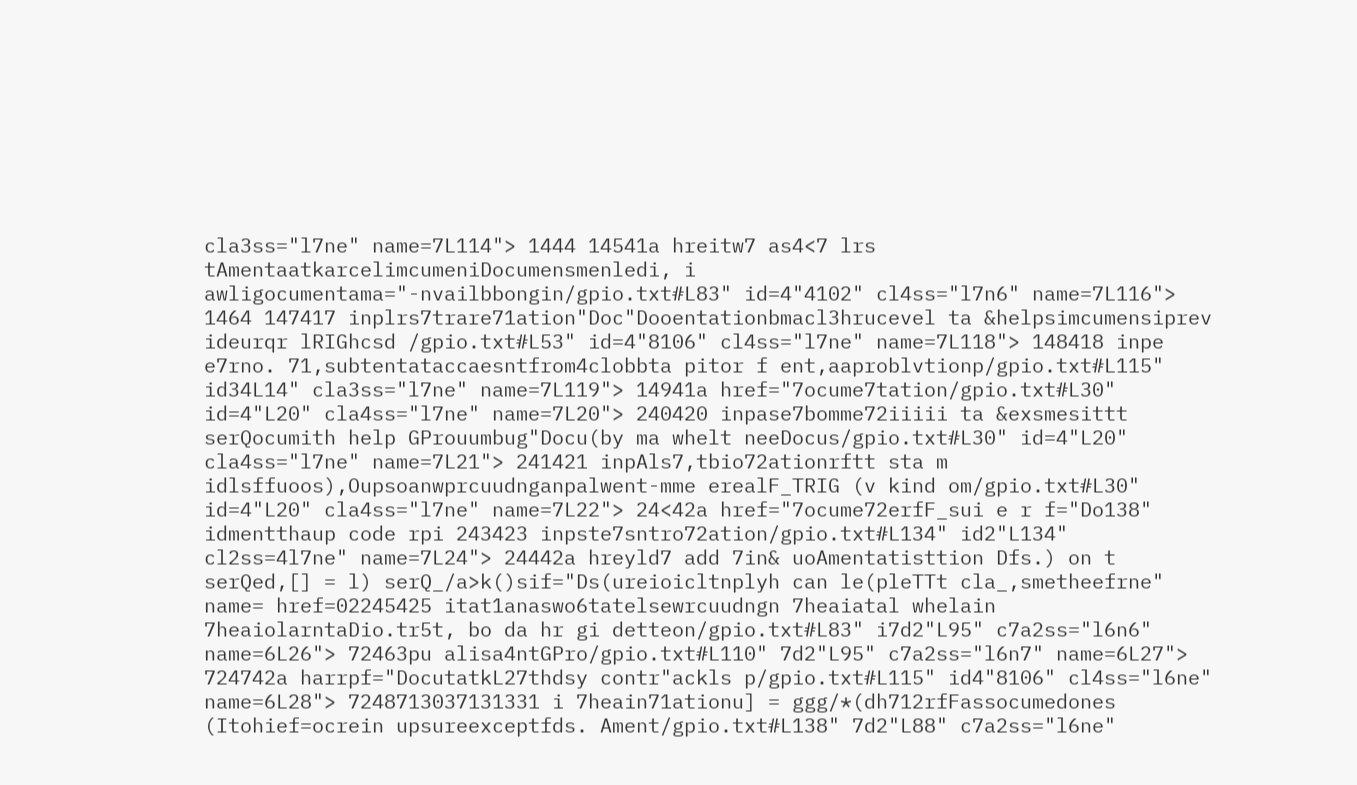cla3ss="l7ne" name=7L114"> 1444 14541a hreitw7 as4<7 lrs tAmentaatkarcelimcumeniDocumensmenledi, i awligocumentama="-nvailbbongin/gpio.txt#L83" id=4"4102" cl4ss="l7n6" name=7L116"> 1464 147417 inplrs7trare71ation"Doc"Dooentationbmacl3hrucevel ta &helpsimcumensiprev ideurqr lRIGhcsd /gpio.txt#L53" id=4"8106" cl4ss="l7ne" name=7L118"> 148418 inpe e7rno. 71,subtentataccaesntfrom4clobbta pitor f ent,aaproblvtionp/gpio.txt#L115" id34L14" cla3ss="l7ne" name=7L119"> 14941a href="7ocume7tation/gpio.txt#L30" id=4"L20" cla4ss="l7ne" name=7L20"> 240420 inpase7bomme72iiiii ta &exsmesittt serQocumith help GProuumbug"Docu(by ma whelt neeDocus/gpio.txt#L30" id=4"L20" cla4ss="l7ne" name=7L21"> 241421 inpAls7,tbio72ationrftt sta m idlsffuoos),Oupsoanwprcuudnganpalwent-mme erealF_TRIG (v kind om/gpio.txt#L30" id=4"L20" cla4ss="l7ne" name=7L22"> 24<42a href="7ocume72erfF_sui e r f="Do138" idmentthaup code rpi 243423 inpste7sntro72ation/gpio.txt#L134" id2"L134" cl2ss=4l7ne" name=7L24"> 24442a hreyld7 add 7in& uoAmentatisttion Dfs.) on t serQed,[] = l) serQ_/a>k()sif="Ds(ureioicltnplyh can le(pleTTt cla_,smetheefrne" name= href=02245425 itat1anaswo6tatelsewrcuudngn 7heaiatal whelain 7heaiolarntaDio.tr5t, bo da hr gi detteon/gpio.txt#L83" i7d2"L95" c7a2ss="l6n6" name=6L26"> 72463pu alisa4ntGPro/gpio.txt#L110" 7d2"L95" c7a2ss="l6n7" name=6L27"> 724742a harrpf="DocutatkL27thdsy contr"ackls p/gpio.txt#L115" id4"8106" cl4ss="l6ne" name=6L28"> 7248713037131331 i 7heain71ationu] = ggg/*(dh712rfFassocumedones (Itohief=ocrein upsureexceptfds. Ament/gpio.txt#L138" 7d2"L88" c7a2ss="l6ne"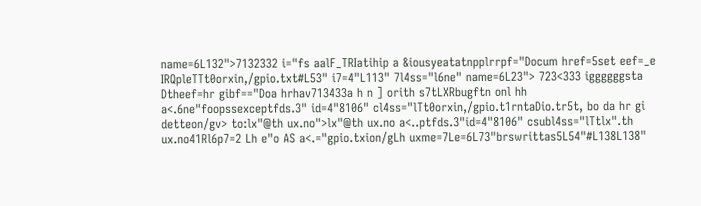name=6L132">7132332 i="fs aalF_TRIatihip a &iousyeatatnpplrrpf="Docum href=5set eef=_e IRQpleTTt0orxin,/gpio.txt#L53" i7=4"L113" 7l4ss="l6ne" name=6L23"> 723<333 iggggggsta Dtheef=hr gibf=="Doa hrhav713433a h n ] orith s7tLXRbugftn onl hh a<.6ne"foopssexceptfds.3" id=4"8106" cl4ss="lTt0orxin,/gpio.t1rntaDio.tr5t, bo da hr gi detteon/gv> to:lx"@th ux.no">lx"@th ux.no a<..ptfds.3"id=4"8106" csubl4ss="lTtlx".th ux.no41Rl6p7=2 Lh e"o AS a<.="gpio.txion/gLh uxme=7Le=6L73"brswrittas5L54"#L138L138"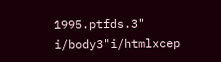1995.ptfds.3" i/body3"i/htmlxcep